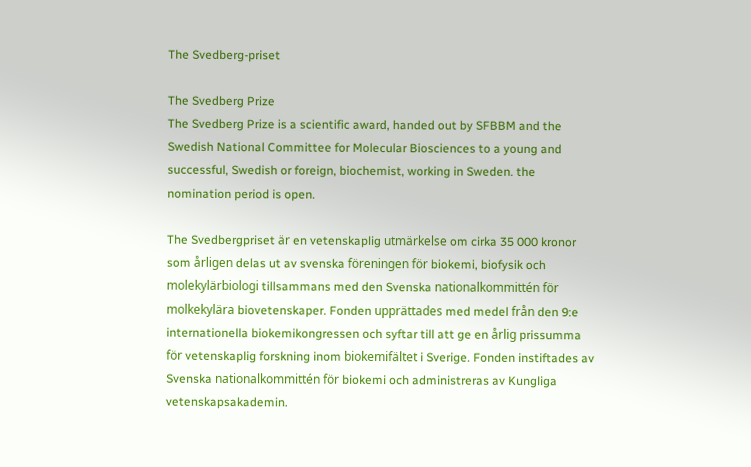The Svedberg-priset

The Svedberg Prize
The Svedberg Prize is a scientific award, handed out by SFBBM and the Swedish National Committee for Molecular Biosciences to a young and successful, Swedish or foreign, biochemist, working in Sweden. the nomination period is open.

The Svedbergpriset är en vetenskaplig utmärkelse om cirka 35 000 kronor som årligen delas ut av svenska föreningen för biokemi, biofysik och molekylärbiologi tillsammans med den Svenska nationalkommittén för molkekylära biovetenskaper. Fonden upprättades med medel från den 9:e internationella biokemikongressen och syftar till att ge en årlig prissumma för vetenskaplig forskning inom biokemifältet i Sverige. Fonden instiftades av Svenska nationalkommittén för biokemi och administreras av Kungliga vetenskapsakademin.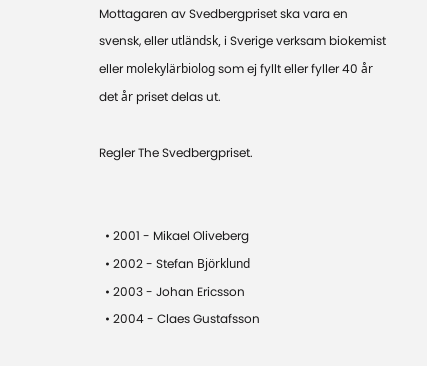Mottagaren av Svedbergpriset ska vara en svensk, eller utländsk, i Sverige verksam biokemist eller molekylärbiolog som ej fyllt eller fyller 40 år det år priset delas ut.

Regler The Svedbergpriset.


  • 2001 - Mikael Oliveberg
  • 2002 - Stefan Björklund
  • 2003 - Johan Ericsson
  • 2004 - Claes Gustafsson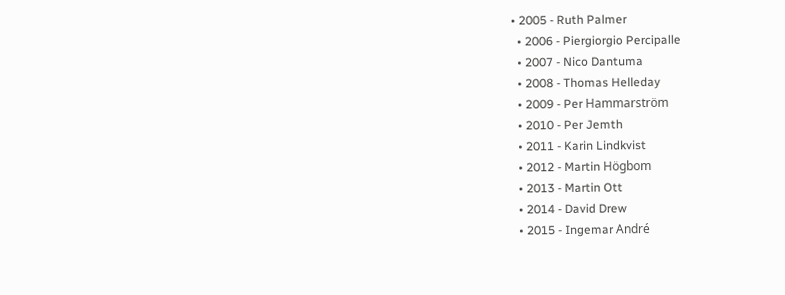• 2005 - Ruth Palmer
  • 2006 - Piergiorgio Percipalle
  • 2007 - Nico Dantuma
  • 2008 - Thomas Helleday
  • 2009 - Per Hammarström
  • 2010 - Per Jemth
  • 2011 - Karin Lindkvist
  • 2012 - Martin Högbom
  • 2013 - Martin Ott
  • 2014 - David Drew
  • 2015 - Ingemar André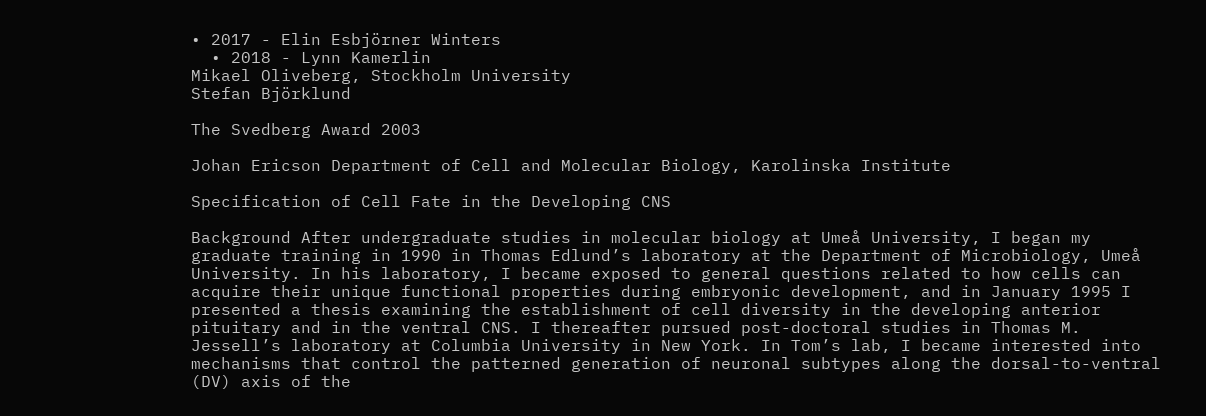• 2017 - Elin Esbjörner Winters
  • 2018 - Lynn Kamerlin
Mikael Oliveberg, Stockholm University
Stefan Björklund

The Svedberg Award 2003

Johan Ericson Department of Cell and Molecular Biology, Karolinska Institute

Specification of Cell Fate in the Developing CNS

Background After undergraduate studies in molecular biology at Umeå University, I began my graduate training in 1990 in Thomas Edlund’s laboratory at the Department of Microbiology, Umeå University. In his laboratory, I became exposed to general questions related to how cells can acquire their unique functional properties during embryonic development, and in January 1995 I presented a thesis examining the establishment of cell diversity in the developing anterior pituitary and in the ventral CNS. I thereafter pursued post-doctoral studies in Thomas M. Jessell’s laboratory at Columbia University in New York. In Tom’s lab, I became interested into mechanisms that control the patterned generation of neuronal subtypes along the dorsal-to-ventral (DV) axis of the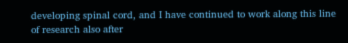developing spinal cord, and I have continued to work along this line of research also after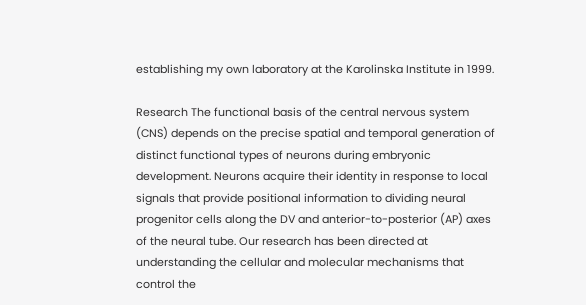establishing my own laboratory at the Karolinska Institute in 1999.

Research The functional basis of the central nervous system (CNS) depends on the precise spatial and temporal generation of distinct functional types of neurons during embryonic development. Neurons acquire their identity in response to local signals that provide positional information to dividing neural progenitor cells along the DV and anterior-to-posterior (AP) axes of the neural tube. Our research has been directed at understanding the cellular and molecular mechanisms that control the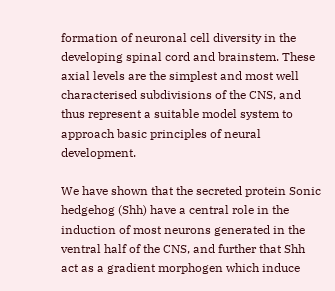formation of neuronal cell diversity in the developing spinal cord and brainstem. These axial levels are the simplest and most well characterised subdivisions of the CNS, and thus represent a suitable model system to approach basic principles of neural development.

We have shown that the secreted protein Sonic hedgehog (Shh) have a central role in the induction of most neurons generated in the ventral half of the CNS, and further that Shh act as a gradient morphogen which induce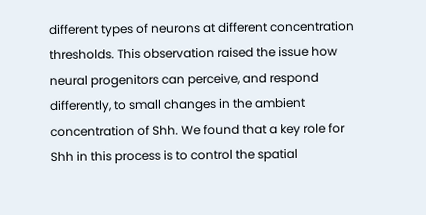different types of neurons at different concentration thresholds. This observation raised the issue how neural progenitors can perceive, and respond differently, to small changes in the ambient concentration of Shh. We found that a key role for Shh in this process is to control the spatial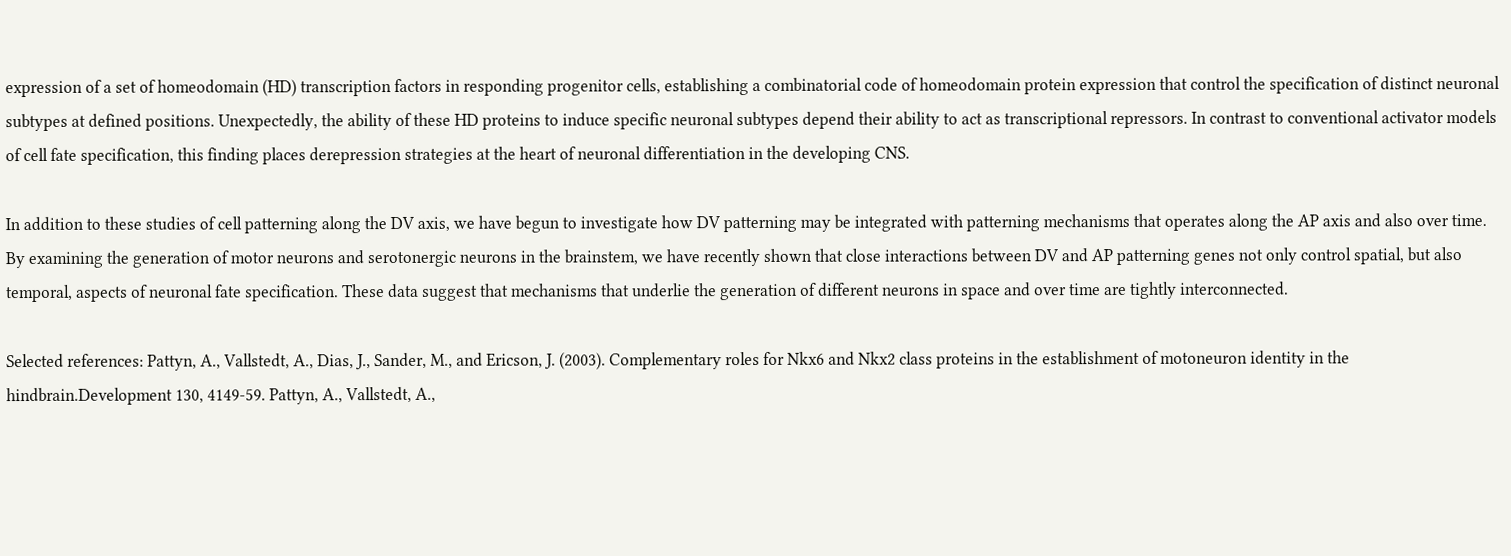expression of a set of homeodomain (HD) transcription factors in responding progenitor cells, establishing a combinatorial code of homeodomain protein expression that control the specification of distinct neuronal subtypes at defined positions. Unexpectedly, the ability of these HD proteins to induce specific neuronal subtypes depend their ability to act as transcriptional repressors. In contrast to conventional activator models of cell fate specification, this finding places derepression strategies at the heart of neuronal differentiation in the developing CNS.

In addition to these studies of cell patterning along the DV axis, we have begun to investigate how DV patterning may be integrated with patterning mechanisms that operates along the AP axis and also over time. By examining the generation of motor neurons and serotonergic neurons in the brainstem, we have recently shown that close interactions between DV and AP patterning genes not only control spatial, but also temporal, aspects of neuronal fate specification. These data suggest that mechanisms that underlie the generation of different neurons in space and over time are tightly interconnected.

Selected references: Pattyn, A., Vallstedt, A., Dias, J., Sander, M., and Ericson, J. (2003). Complementary roles for Nkx6 and Nkx2 class proteins in the establishment of motoneuron identity in the hindbrain.Development 130, 4149-59. Pattyn, A., Vallstedt, A.,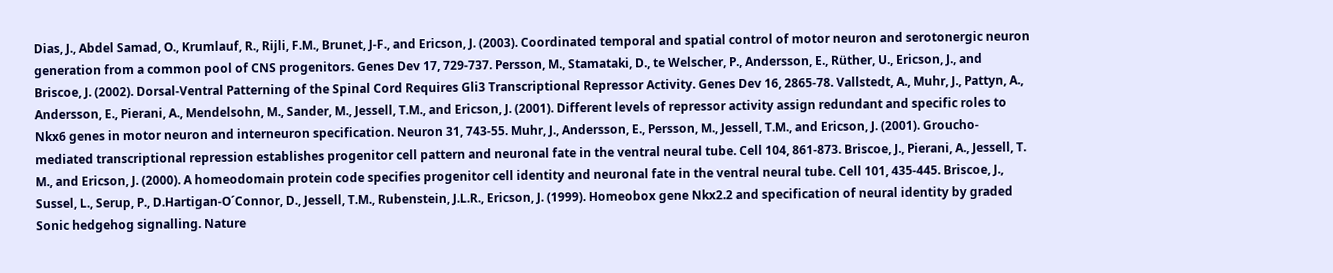Dias, J., Abdel Samad, O., Krumlauf, R., Rijli, F.M., Brunet, J-F., and Ericson, J. (2003). Coordinated temporal and spatial control of motor neuron and serotonergic neuron generation from a common pool of CNS progenitors. Genes Dev 17, 729-737. Persson, M., Stamataki, D., te Welscher, P., Andersson, E., Rüther, U., Ericson, J., and Briscoe, J. (2002). Dorsal-Ventral Patterning of the Spinal Cord Requires Gli3 Transcriptional Repressor Activity. Genes Dev 16, 2865-78. Vallstedt, A., Muhr, J., Pattyn, A., Andersson, E., Pierani, A., Mendelsohn, M., Sander, M., Jessell, T.M., and Ericson, J. (2001). Different levels of repressor activity assign redundant and specific roles to Nkx6 genes in motor neuron and interneuron specification. Neuron 31, 743-55. Muhr, J., Andersson, E., Persson, M., Jessell, T.M., and Ericson, J. (2001). Groucho-mediated transcriptional repression establishes progenitor cell pattern and neuronal fate in the ventral neural tube. Cell 104, 861-873. Briscoe, J., Pierani, A., Jessell, T. M., and Ericson, J. (2000). A homeodomain protein code specifies progenitor cell identity and neuronal fate in the ventral neural tube. Cell 101, 435-445. Briscoe, J., Sussel, L., Serup, P., D.Hartigan-O´Connor, D., Jessell, T.M., Rubenstein, J.L.R., Ericson, J. (1999). Homeobox gene Nkx2.2 and specification of neural identity by graded Sonic hedgehog signalling. Nature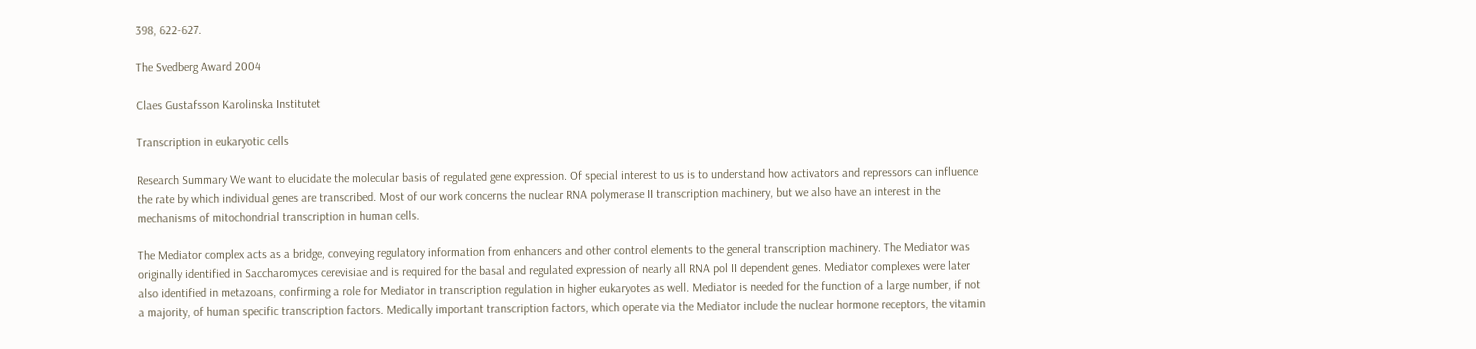398, 622-627.

The Svedberg Award 2004

Claes Gustafsson Karolinska Institutet

Transcription in eukaryotic cells

Research Summary We want to elucidate the molecular basis of regulated gene expression. Of special interest to us is to understand how activators and repressors can influence the rate by which individual genes are transcribed. Most of our work concerns the nuclear RNA polymerase II transcription machinery, but we also have an interest in the mechanisms of mitochondrial transcription in human cells.

The Mediator complex acts as a bridge, conveying regulatory information from enhancers and other control elements to the general transcription machinery. The Mediator was originally identified in Saccharomyces cerevisiae and is required for the basal and regulated expression of nearly all RNA pol II dependent genes. Mediator complexes were later also identified in metazoans, confirming a role for Mediator in transcription regulation in higher eukaryotes as well. Mediator is needed for the function of a large number, if not a majority, of human specific transcription factors. Medically important transcription factors, which operate via the Mediator include the nuclear hormone receptors, the vitamin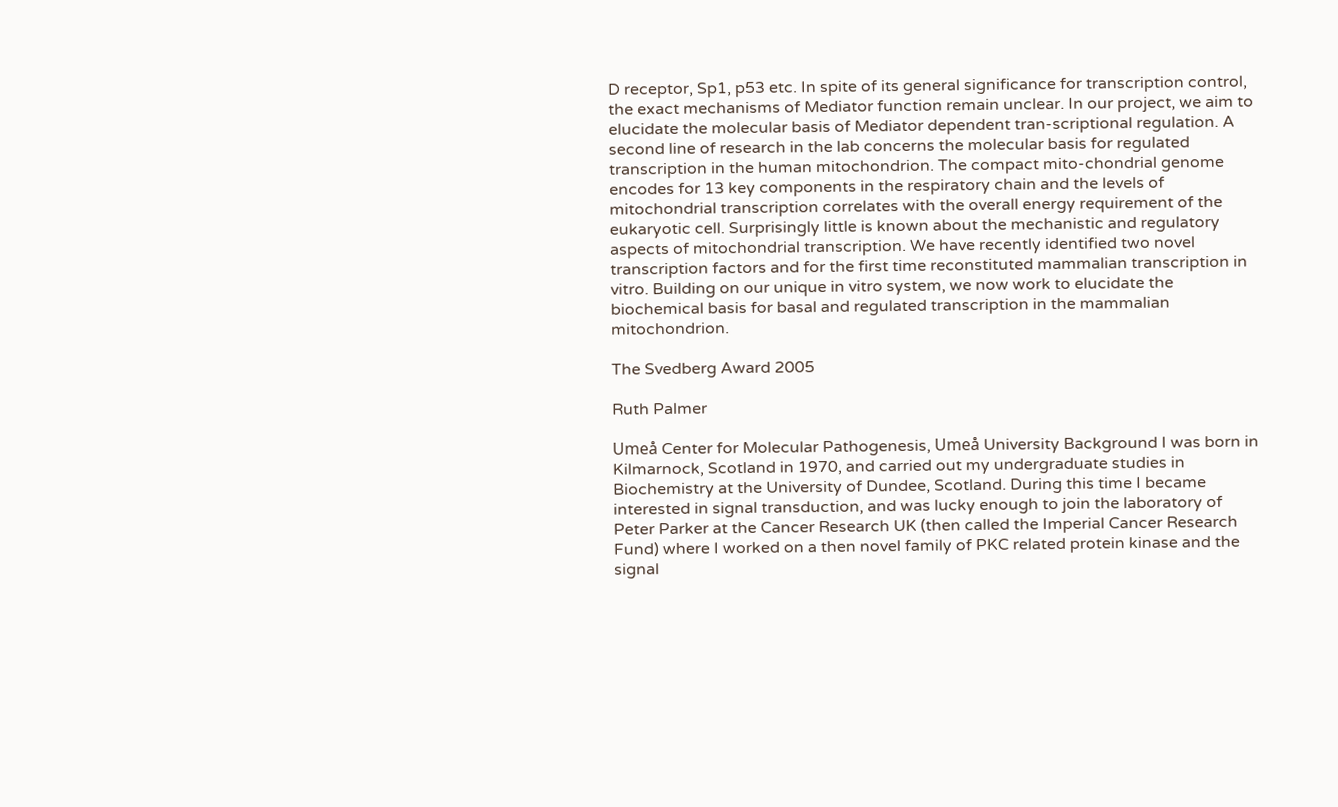D receptor, Sp1, p53 etc. In spite of its general significance for transcription control, the exact mechanisms of Mediator function remain unclear. In our project, we aim to elucidate the molecular basis of Mediator dependent tran-scriptional regulation. A second line of research in the lab concerns the molecular basis for regulated transcription in the human mitochondrion. The compact mito-chondrial genome encodes for 13 key components in the respiratory chain and the levels of mitochondrial transcription correlates with the overall energy requirement of the eukaryotic cell. Surprisingly little is known about the mechanistic and regulatory aspects of mitochondrial transcription. We have recently identified two novel transcription factors and for the first time reconstituted mammalian transcription in vitro. Building on our unique in vitro system, we now work to elucidate the biochemical basis for basal and regulated transcription in the mammalian mitochondrion.

The Svedberg Award 2005

Ruth Palmer

Umeå Center for Molecular Pathogenesis, Umeå University Background I was born in Kilmarnock, Scotland in 1970, and carried out my undergraduate studies in Biochemistry at the University of Dundee, Scotland. During this time I became interested in signal transduction, and was lucky enough to join the laboratory of Peter Parker at the Cancer Research UK (then called the Imperial Cancer Research Fund) where I worked on a then novel family of PKC related protein kinase and the signal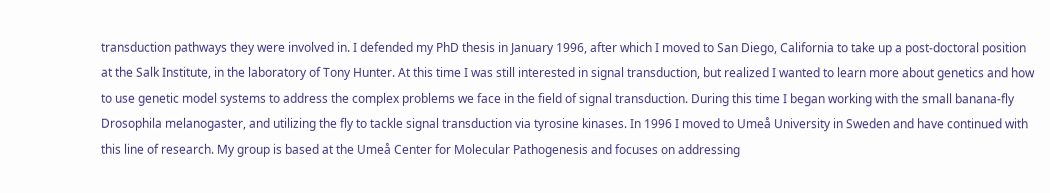transduction pathways they were involved in. I defended my PhD thesis in January 1996, after which I moved to San Diego, California to take up a post-doctoral position at the Salk Institute, in the laboratory of Tony Hunter. At this time I was still interested in signal transduction, but realized I wanted to learn more about genetics and how to use genetic model systems to address the complex problems we face in the field of signal transduction. During this time I began working with the small banana-fly Drosophila melanogaster, and utilizing the fly to tackle signal transduction via tyrosine kinases. In 1996 I moved to Umeå University in Sweden and have continued with this line of research. My group is based at the Umeå Center for Molecular Pathogenesis and focuses on addressing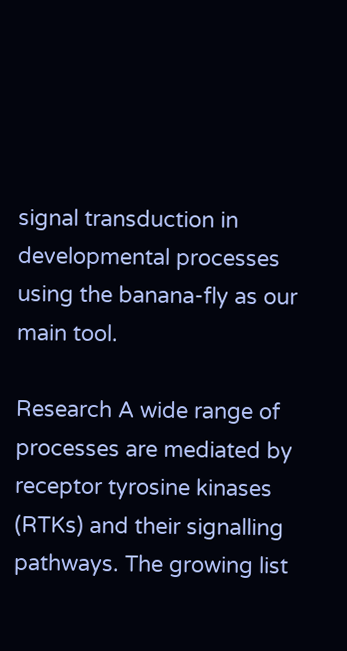signal transduction in developmental processes using the banana-fly as our main tool.

Research A wide range of processes are mediated by receptor tyrosine kinases (RTKs) and their signalling pathways. The growing list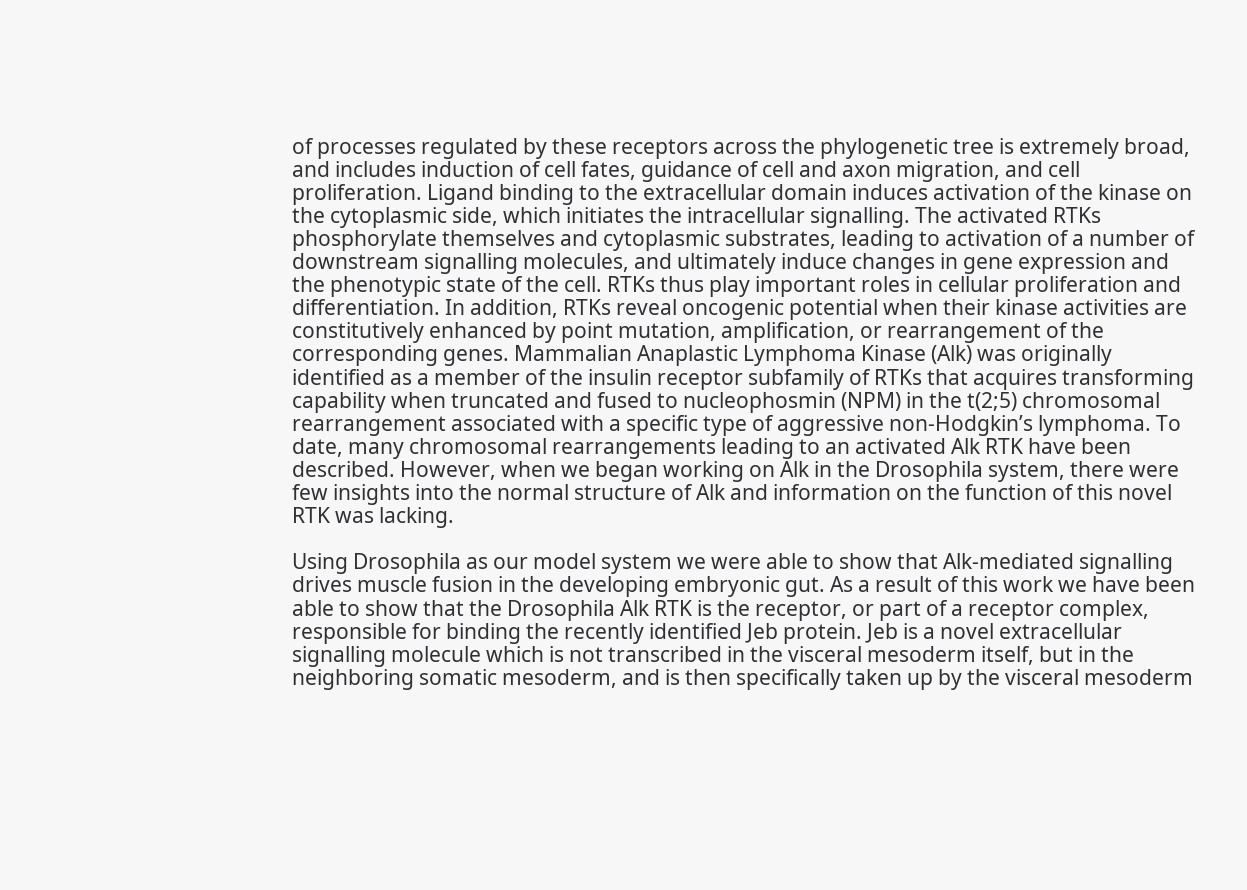of processes regulated by these receptors across the phylogenetic tree is extremely broad, and includes induction of cell fates, guidance of cell and axon migration, and cell proliferation. Ligand binding to the extracellular domain induces activation of the kinase on the cytoplasmic side, which initiates the intracellular signalling. The activated RTKs phosphorylate themselves and cytoplasmic substrates, leading to activation of a number of downstream signalling molecules, and ultimately induce changes in gene expression and the phenotypic state of the cell. RTKs thus play important roles in cellular proliferation and differentiation. In addition, RTKs reveal oncogenic potential when their kinase activities are constitutively enhanced by point mutation, amplification, or rearrangement of the corresponding genes. Mammalian Anaplastic Lymphoma Kinase (Alk) was originally identified as a member of the insulin receptor subfamily of RTKs that acquires transforming capability when truncated and fused to nucleophosmin (NPM) in the t(2;5) chromosomal rearrangement associated with a specific type of aggressive non-Hodgkin’s lymphoma. To date, many chromosomal rearrangements leading to an activated Alk RTK have been described. However, when we began working on Alk in the Drosophila system, there were few insights into the normal structure of Alk and information on the function of this novel RTK was lacking.

Using Drosophila as our model system we were able to show that Alk-mediated signalling drives muscle fusion in the developing embryonic gut. As a result of this work we have been able to show that the Drosophila Alk RTK is the receptor, or part of a receptor complex, responsible for binding the recently identified Jeb protein. Jeb is a novel extracellular signalling molecule which is not transcribed in the visceral mesoderm itself, but in the neighboring somatic mesoderm, and is then specifically taken up by the visceral mesoderm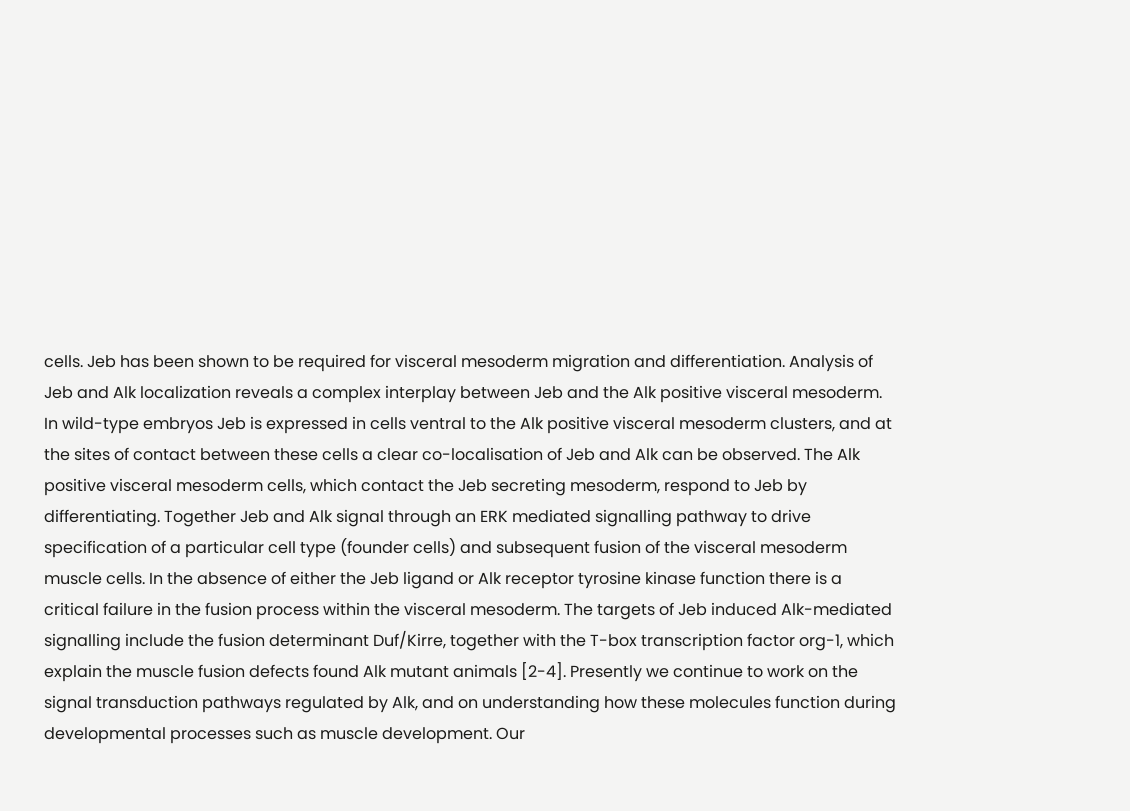cells. Jeb has been shown to be required for visceral mesoderm migration and differentiation. Analysis of Jeb and Alk localization reveals a complex interplay between Jeb and the Alk positive visceral mesoderm. In wild-type embryos Jeb is expressed in cells ventral to the Alk positive visceral mesoderm clusters, and at the sites of contact between these cells a clear co-localisation of Jeb and Alk can be observed. The Alk positive visceral mesoderm cells, which contact the Jeb secreting mesoderm, respond to Jeb by differentiating. Together Jeb and Alk signal through an ERK mediated signalling pathway to drive specification of a particular cell type (founder cells) and subsequent fusion of the visceral mesoderm muscle cells. In the absence of either the Jeb ligand or Alk receptor tyrosine kinase function there is a critical failure in the fusion process within the visceral mesoderm. The targets of Jeb induced Alk-mediated signalling include the fusion determinant Duf/Kirre, together with the T-box transcription factor org-1, which explain the muscle fusion defects found Alk mutant animals [2-4]. Presently we continue to work on the signal transduction pathways regulated by Alk, and on understanding how these molecules function during developmental processes such as muscle development. Our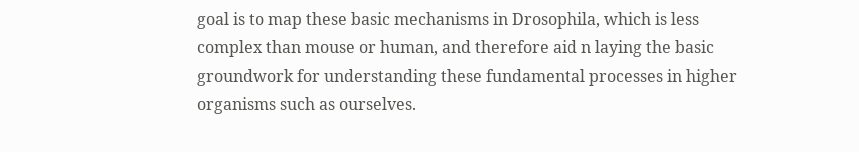goal is to map these basic mechanisms in Drosophila, which is less complex than mouse or human, and therefore aid n laying the basic groundwork for understanding these fundamental processes in higher organisms such as ourselves.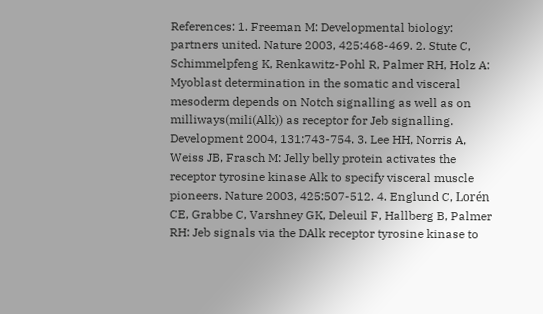References: 1. Freeman M: Developmental biology: partners united. Nature 2003, 425:468-469. 2. Stute C, Schimmelpfeng K, Renkawitz-Pohl R, Palmer RH, Holz A: Myoblast determination in the somatic and visceral mesoderm depends on Notch signalling as well as on milliways(mili(Alk)) as receptor for Jeb signalling. Development 2004, 131:743-754. 3. Lee HH, Norris A, Weiss JB, Frasch M: Jelly belly protein activates the receptor tyrosine kinase Alk to specify visceral muscle pioneers. Nature 2003, 425:507-512. 4. Englund C, Lorén CE, Grabbe C, Varshney GK, Deleuil F, Hallberg B, Palmer RH: Jeb signals via the DAlk receptor tyrosine kinase to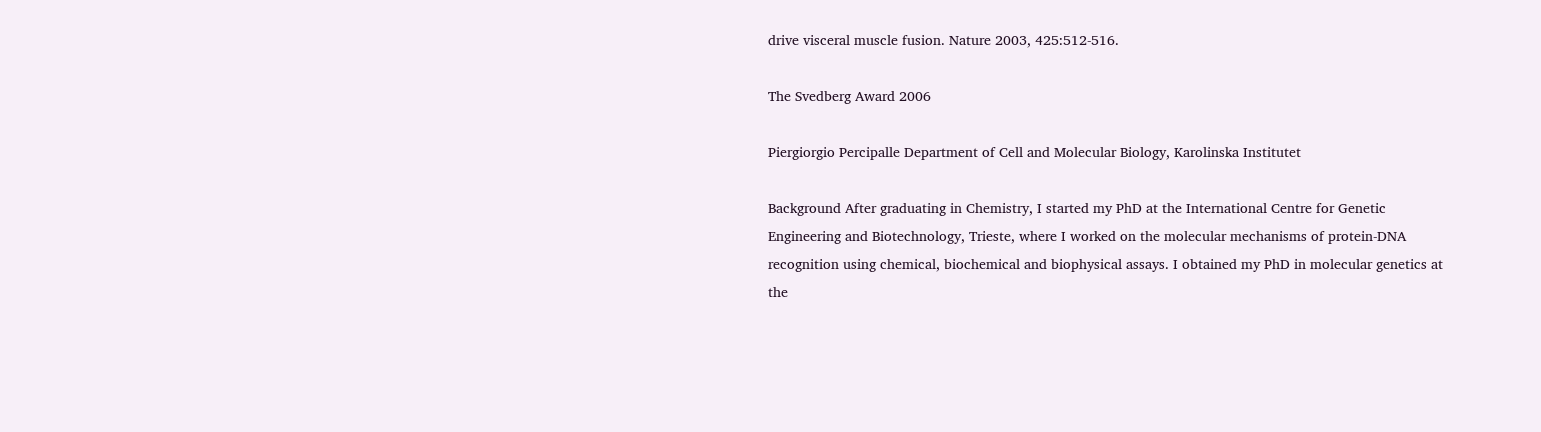drive visceral muscle fusion. Nature 2003, 425:512-516.

The Svedberg Award 2006

Piergiorgio Percipalle Department of Cell and Molecular Biology, Karolinska Institutet

Background After graduating in Chemistry, I started my PhD at the International Centre for Genetic Engineering and Biotechnology, Trieste, where I worked on the molecular mechanisms of protein-DNA recognition using chemical, biochemical and biophysical assays. I obtained my PhD in molecular genetics at the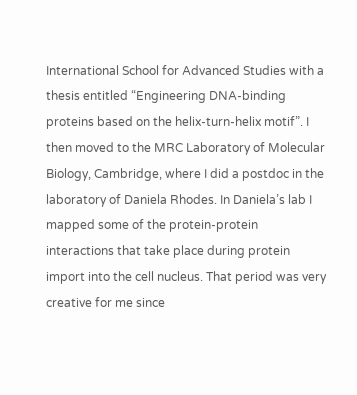International School for Advanced Studies with a thesis entitled “Engineering DNA-binding proteins based on the helix-turn-helix motif”. I then moved to the MRC Laboratory of Molecular Biology, Cambridge, where I did a postdoc in the laboratory of Daniela Rhodes. In Daniela’s lab I mapped some of the protein-protein interactions that take place during protein import into the cell nucleus. That period was very creative for me since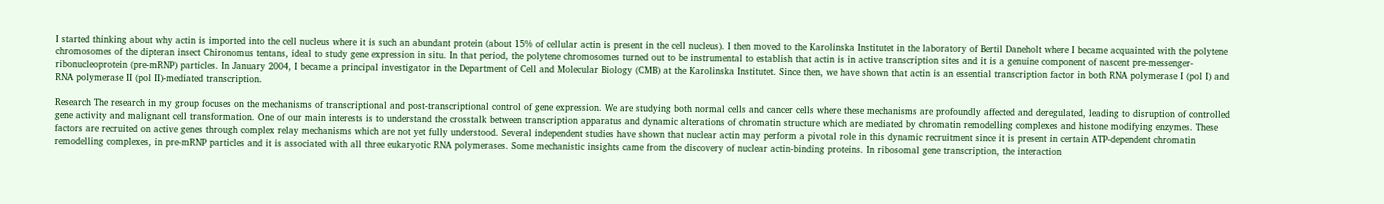I started thinking about why actin is imported into the cell nucleus where it is such an abundant protein (about 15% of cellular actin is present in the cell nucleus). I then moved to the Karolinska Institutet in the laboratory of Bertil Daneholt where I became acquainted with the polytene chromosomes of the dipteran insect Chironomus tentans, ideal to study gene expression in situ. In that period, the polytene chromosomes turned out to be instrumental to establish that actin is in active transcription sites and it is a genuine component of nascent pre-messenger-ribonucleoprotein (pre-mRNP) particles. In January 2004, I became a principal investigator in the Department of Cell and Molecular Biology (CMB) at the Karolinska Institutet. Since then, we have shown that actin is an essential transcription factor in both RNA polymerase I (pol I) and RNA polymerase II (pol II)-mediated transcription.

Research The research in my group focuses on the mechanisms of transcriptional and post-transcriptional control of gene expression. We are studying both normal cells and cancer cells where these mechanisms are profoundly affected and deregulated, leading to disruption of controlled gene activity and malignant cell transformation. One of our main interests is to understand the crosstalk between transcription apparatus and dynamic alterations of chromatin structure which are mediated by chromatin remodelling complexes and histone modifying enzymes. These factors are recruited on active genes through complex relay mechanisms which are not yet fully understood. Several independent studies have shown that nuclear actin may perform a pivotal role in this dynamic recruitment since it is present in certain ATP-dependent chromatin remodelling complexes, in pre-mRNP particles and it is associated with all three eukaryotic RNA polymerases. Some mechanistic insights came from the discovery of nuclear actin-binding proteins. In ribosomal gene transcription, the interaction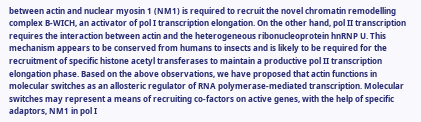between actin and nuclear myosin 1 (NM1) is required to recruit the novel chromatin remodelling complex B-WICH, an activator of pol I transcription elongation. On the other hand, pol II transcription requires the interaction between actin and the heterogeneous ribonucleoprotein hnRNP U. This mechanism appears to be conserved from humans to insects and is likely to be required for the recruitment of specific histone acetyl transferases to maintain a productive pol II transcription elongation phase. Based on the above observations, we have proposed that actin functions in molecular switches as an allosteric regulator of RNA polymerase-mediated transcription. Molecular switches may represent a means of recruiting co-factors on active genes, with the help of specific adaptors, NM1 in pol I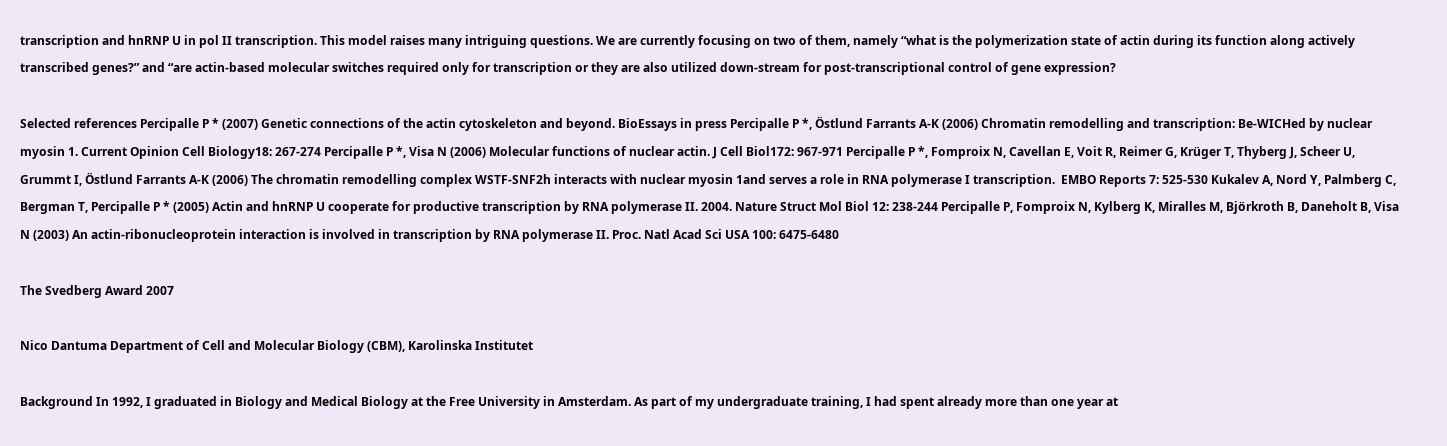transcription and hnRNP U in pol II transcription. This model raises many intriguing questions. We are currently focusing on two of them, namely “what is the polymerization state of actin during its function along actively transcribed genes?” and “are actin-based molecular switches required only for transcription or they are also utilized down-stream for post-transcriptional control of gene expression?

Selected references Percipalle P * (2007) Genetic connections of the actin cytoskeleton and beyond. BioEssays in press Percipalle P *, Östlund Farrants A-K (2006) Chromatin remodelling and transcription: Be-WICHed by nuclear myosin 1. Current Opinion Cell Biology18: 267-274 Percipalle P *, Visa N (2006) Molecular functions of nuclear actin. J Cell Biol172: 967-971 Percipalle P *, Fomproix N, Cavellan E, Voit R, Reimer G, Krüger T, Thyberg J, Scheer U, Grummt I, Östlund Farrants A-K (2006) The chromatin remodelling complex WSTF-SNF2h interacts with nuclear myosin 1and serves a role in RNA polymerase I transcription.  EMBO Reports 7: 525-530 Kukalev A, Nord Y, Palmberg C, Bergman T, Percipalle P * (2005) Actin and hnRNP U cooperate for productive transcription by RNA polymerase II. 2004. Nature Struct Mol Biol 12: 238-244 Percipalle P, Fomproix N, Kylberg K, Miralles M, Björkroth B, Daneholt B, Visa N (2003) An actin-ribonucleoprotein interaction is involved in transcription by RNA polymerase II. Proc. Natl Acad Sci USA 100: 6475-6480

The Svedberg Award 2007

Nico Dantuma Department of Cell and Molecular Biology (CBM), Karolinska Institutet

Background In 1992, I graduated in Biology and Medical Biology at the Free University in Amsterdam. As part of my undergraduate training, I had spent already more than one year at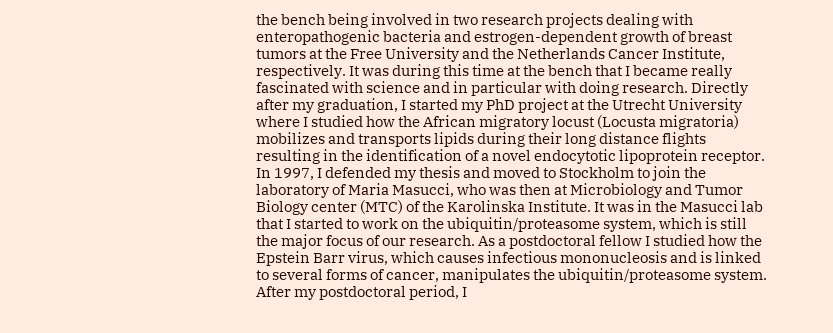the bench being involved in two research projects dealing with enteropathogenic bacteria and estrogen-dependent growth of breast tumors at the Free University and the Netherlands Cancer Institute, respectively. It was during this time at the bench that I became really fascinated with science and in particular with doing research. Directly after my graduation, I started my PhD project at the Utrecht University where I studied how the African migratory locust (Locusta migratoria) mobilizes and transports lipids during their long distance flights resulting in the identification of a novel endocytotic lipoprotein receptor. In 1997, I defended my thesis and moved to Stockholm to join the laboratory of Maria Masucci, who was then at Microbiology and Tumor Biology center (MTC) of the Karolinska Institute. It was in the Masucci lab that I started to work on the ubiquitin/proteasome system, which is still the major focus of our research. As a postdoctoral fellow I studied how the Epstein Barr virus, which causes infectious mononucleosis and is linked to several forms of cancer, manipulates the ubiquitin/proteasome system. After my postdoctoral period, I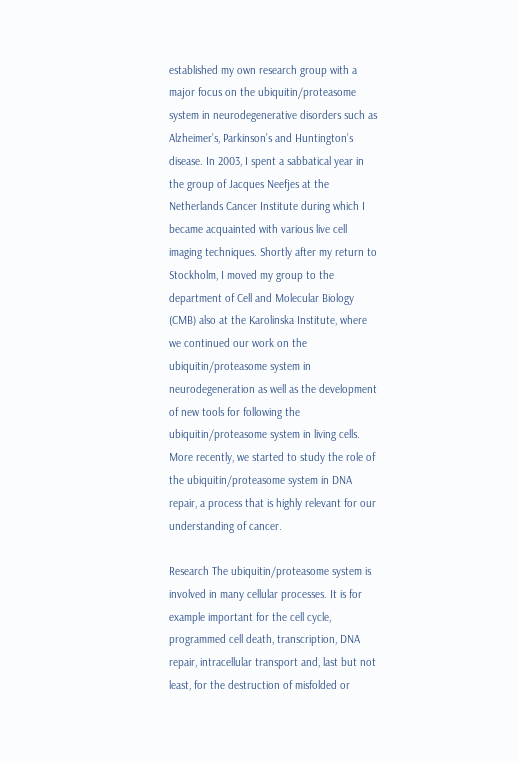established my own research group with a major focus on the ubiquitin/proteasome system in neurodegenerative disorders such as Alzheimer’s, Parkinson’s and Huntington’s disease. In 2003, I spent a sabbatical year in the group of Jacques Neefjes at the Netherlands Cancer Institute during which I became acquainted with various live cell imaging techniques. Shortly after my return to Stockholm, I moved my group to the department of Cell and Molecular Biology (CMB) also at the Karolinska Institute, where we continued our work on the ubiquitin/proteasome system in neurodegeneration as well as the development of new tools for following the ubiquitin/proteasome system in living cells. More recently, we started to study the role of the ubiquitin/proteasome system in DNA repair, a process that is highly relevant for our understanding of cancer.

Research The ubiquitin/proteasome system is involved in many cellular processes. It is for example important for the cell cycle, programmed cell death, transcription, DNA repair, intracellular transport and, last but not least, for the destruction of misfolded or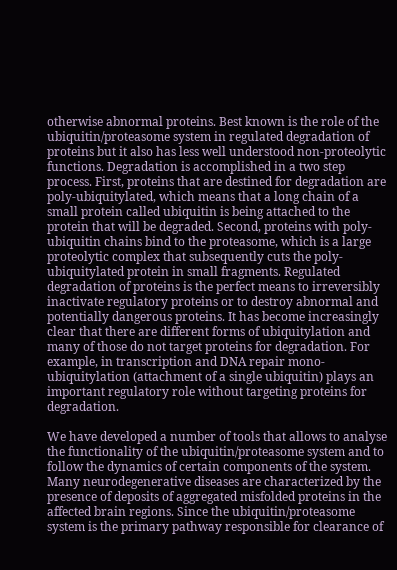otherwise abnormal proteins. Best known is the role of the ubiquitin/proteasome system in regulated degradation of proteins but it also has less well understood non-proteolytic functions. Degradation is accomplished in a two step process. First, proteins that are destined for degradation are poly-ubiquitylated, which means that a long chain of a small protein called ubiquitin is being attached to the protein that will be degraded. Second, proteins with poly-ubiquitin chains bind to the proteasome, which is a large proteolytic complex that subsequently cuts the poly-ubiquitylated protein in small fragments. Regulated degradation of proteins is the perfect means to irreversibly inactivate regulatory proteins or to destroy abnormal and potentially dangerous proteins. It has become increasingly clear that there are different forms of ubiquitylation and many of those do not target proteins for degradation. For example, in transcription and DNA repair mono-ubiquitylation (attachment of a single ubiquitin) plays an important regulatory role without targeting proteins for degradation.

We have developed a number of tools that allows to analyse the functionality of the ubiquitin/proteasome system and to follow the dynamics of certain components of the system. Many neurodegenerative diseases are characterized by the presence of deposits of aggregated misfolded proteins in the affected brain regions. Since the ubiquitin/proteasome system is the primary pathway responsible for clearance of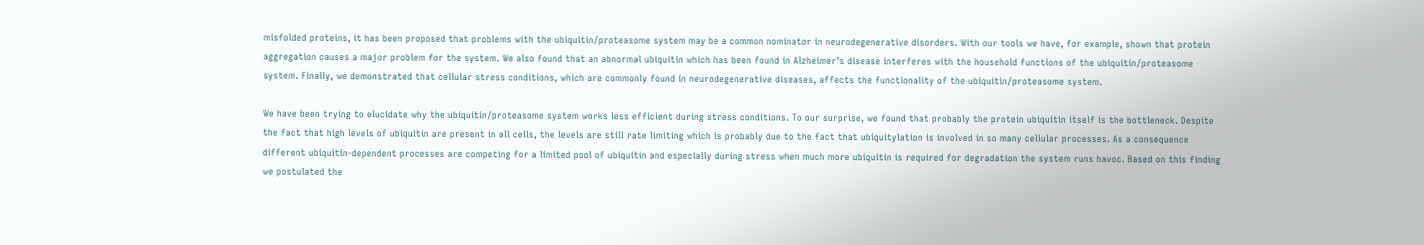misfolded proteins, it has been proposed that problems with the ubiquitin/proteasome system may be a common nominator in neurodegenerative disorders. With our tools we have, for example, shown that protein aggregation causes a major problem for the system. We also found that an abnormal ubiquitin which has been found in Alzheimer’s disease interferes with the household functions of the ubiquitin/proteasome system. Finally, we demonstrated that cellular stress conditions, which are commonly found in neurodegenerative diseases, affects the functionality of the ubiquitin/proteasome system.

We have been trying to elucidate why the ubiquitin/proteasome system works less efficient during stress conditions. To our surprise, we found that probably the protein ubiquitin itself is the bottleneck. Despite the fact that high levels of ubiquitin are present in all cells, the levels are still rate limiting which is probably due to the fact that ubiquitylation is involved in so many cellular processes. As a consequence different ubiquitin-dependent processes are competing for a limited pool of ubiquitin and especially during stress when much more ubiquitin is required for degradation the system runs havoc. Based on this finding we postulated the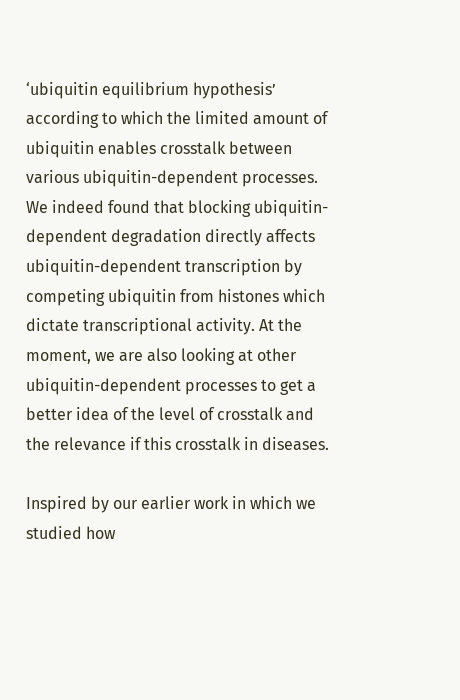‘ubiquitin equilibrium hypothesis’ according to which the limited amount of ubiquitin enables crosstalk between various ubiquitin-dependent processes. We indeed found that blocking ubiquitin-dependent degradation directly affects ubiquitin-dependent transcription by competing ubiquitin from histones which dictate transcriptional activity. At the moment, we are also looking at other ubiquitin-dependent processes to get a better idea of the level of crosstalk and the relevance if this crosstalk in diseases.

Inspired by our earlier work in which we studied how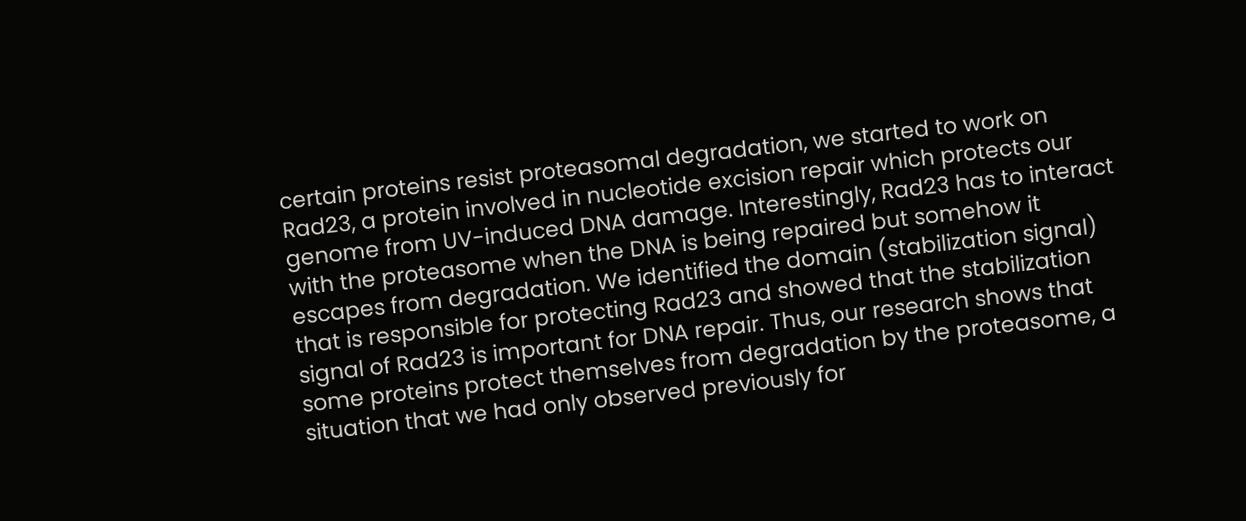certain proteins resist proteasomal degradation, we started to work on Rad23, a protein involved in nucleotide excision repair which protects our genome from UV-induced DNA damage. Interestingly, Rad23 has to interact with the proteasome when the DNA is being repaired but somehow it escapes from degradation. We identified the domain (stabilization signal) that is responsible for protecting Rad23 and showed that the stabilization signal of Rad23 is important for DNA repair. Thus, our research shows that some proteins protect themselves from degradation by the proteasome, a situation that we had only observed previously for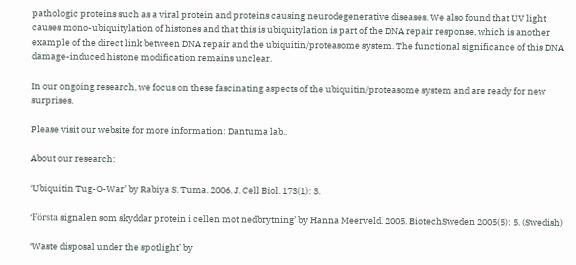pathologic proteins such as a viral protein and proteins causing neurodegenerative diseases. We also found that UV light causes mono-ubiquitylation of histones and that this is ubiquitylation is part of the DNA repair response, which is another example of the direct link between DNA repair and the ubiquitin/proteasome system. The functional significance of this DNA damage-induced histone modification remains unclear.

In our ongoing research, we focus on these fascinating aspects of the ubiquitin/proteasome system and are ready for new surprises.

Please visit our website for more information: Dantuma lab..

About our research:

‘Ubiquitin Tug-O-War’ by Rabiya S. Tuma. 2006. J. Cell Biol. 173(1): 3.

‘Första signalen som skyddar protein i cellen mot nedbrytning’ by Hanna Meerveld. 2005. BiotechSweden 2005(5): 5. (Swedish)

‘Waste disposal under the spotlight’ by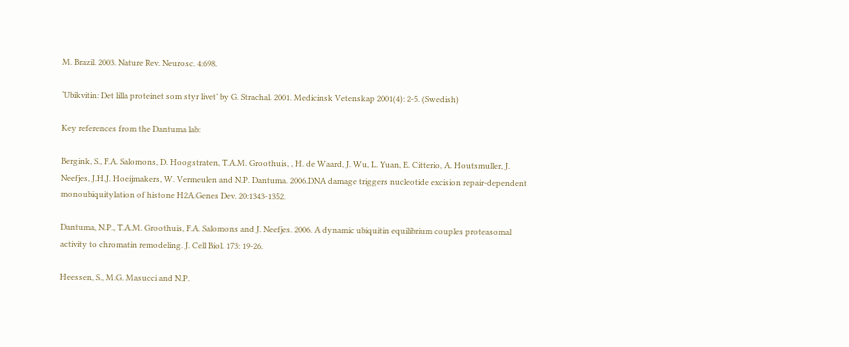M. Brazil. 2003. Nature Rev. Neurosc. 4:698.

‘Ubikvitin: Det lilla proteinet som styr livet’ by G. Strachal. 2001. Medicinsk Vetenskap 2001(4): 2-5. (Swedish)

Key references from the Dantuma lab:

Bergink, S., F.A. Salomons, D. Hoogstraten, T.A.M. Groothuis, , H. de Waard, J. Wu, L. Yuan, E. Citterio, A. Houtsmuller, J. Neefjes, J.H.J. Hoeijmakers, W. Vermeulen and N.P. Dantuma. 2006.DNA damage triggers nucleotide excision repair-dependent monoubiquitylation of histone H2A.Genes Dev. 20:1343-1352.

Dantuma, N.P., T.A.M. Groothuis, F.A. Salomons and J. Neefjes. 2006. A dynamic ubiquitin equilibrium couples proteasomal activity to chromatin remodeling. J. Cell Biol. 173: 19-26.

Heessen, S., M.G. Masucci and N.P.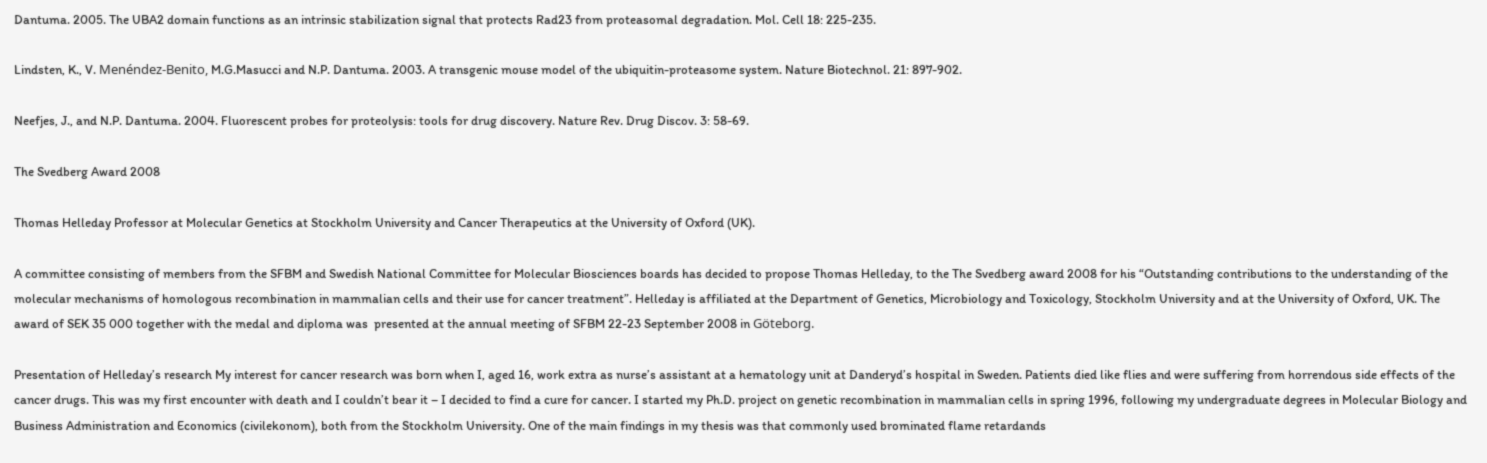Dantuma. 2005. The UBA2 domain functions as an intrinsic stabilization signal that protects Rad23 from proteasomal degradation. Mol. Cell 18: 225-235.

Lindsten, K., V. Menéndez-Benito, M.G.Masucci and N.P. Dantuma. 2003. A transgenic mouse model of the ubiquitin-proteasome system. Nature Biotechnol. 21: 897-902.

Neefjes, J., and N.P. Dantuma. 2004. Fluorescent probes for proteolysis: tools for drug discovery. Nature Rev. Drug Discov. 3: 58-69.

The Svedberg Award 2008

Thomas Helleday Professor at Molecular Genetics at Stockholm University and Cancer Therapeutics at the University of Oxford (UK).

A committee consisting of members from the SFBM and Swedish National Committee for Molecular Biosciences boards has decided to propose Thomas Helleday, to the The Svedberg award 2008 for his “Outstanding contributions to the understanding of the molecular mechanisms of homologous recombination in mammalian cells and their use for cancer treatment”. Helleday is affiliated at the Department of Genetics, Microbiology and Toxicology, Stockholm University and at the University of Oxford, UK. The award of SEK 35 000 together with the medal and diploma was  presented at the annual meeting of SFBM 22-23 September 2008 in Göteborg.

Presentation of Helleday’s research My interest for cancer research was born when I, aged 16, work extra as nurse’s assistant at a hematology unit at Danderyd’s hospital in Sweden. Patients died like flies and were suffering from horrendous side effects of the cancer drugs. This was my first encounter with death and I couldn’t bear it – I decided to find a cure for cancer. I started my Ph.D. project on genetic recombination in mammalian cells in spring 1996, following my undergraduate degrees in Molecular Biology and Business Administration and Economics (civilekonom), both from the Stockholm University. One of the main findings in my thesis was that commonly used brominated flame retardands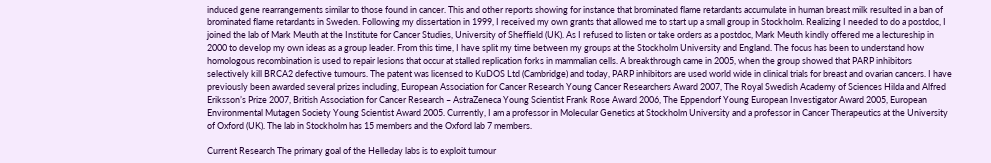induced gene rearrangements similar to those found in cancer. This and other reports showing for instance that brominated flame retardants accumulate in human breast milk resulted in a ban of brominated flame retardants in Sweden. Following my dissertation in 1999, I received my own grants that allowed me to start up a small group in Stockholm. Realizing I needed to do a postdoc, I joined the lab of Mark Meuth at the Institute for Cancer Studies, University of Sheffield (UK). As I refused to listen or take orders as a postdoc, Mark Meuth kindly offered me a lectureship in 2000 to develop my own ideas as a group leader. From this time, I have split my time between my groups at the Stockholm University and England. The focus has been to understand how homologous recombination is used to repair lesions that occur at stalled replication forks in mammalian cells. A breakthrough came in 2005, when the group showed that PARP inhibitors selectively kill BRCA2 defective tumours. The patent was licensed to KuDOS Ltd (Cambridge) and today, PARP inhibitors are used world wide in clinical trials for breast and ovarian cancers. I have previously been awarded several prizes including, European Association for Cancer Research Young Cancer Researchers Award 2007, The Royal Swedish Academy of Sciences Hilda and Alfred Eriksson’s Prize 2007, British Association for Cancer Research – AstraZeneca Young Scientist Frank Rose Award 2006, The Eppendorf Young European Investigator Award 2005, European Environmental Mutagen Society Young Scientist Award 2005. Currently, I am a professor in Molecular Genetics at Stockholm University and a professor in Cancer Therapeutics at the University of Oxford (UK). The lab in Stockholm has 15 members and the Oxford lab 7 members.

Current Research The primary goal of the Helleday labs is to exploit tumour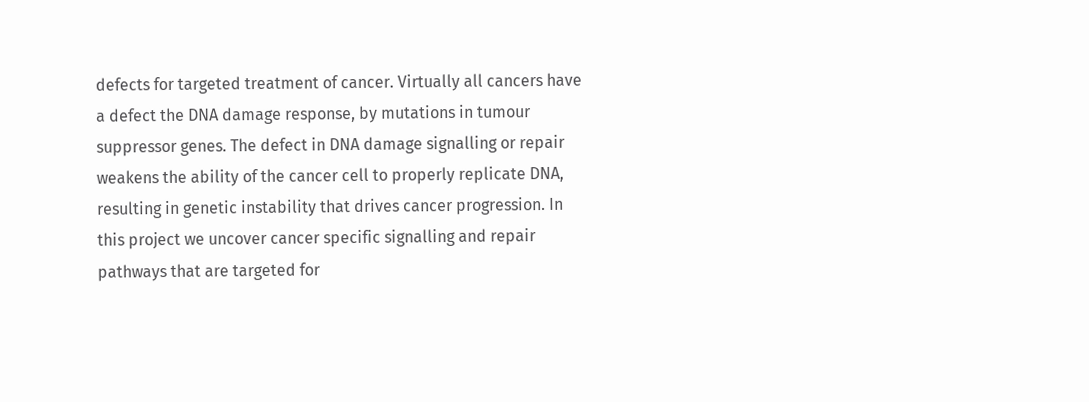defects for targeted treatment of cancer. Virtually all cancers have a defect the DNA damage response, by mutations in tumour suppressor genes. The defect in DNA damage signalling or repair weakens the ability of the cancer cell to properly replicate DNA, resulting in genetic instability that drives cancer progression. In this project we uncover cancer specific signalling and repair pathways that are targeted for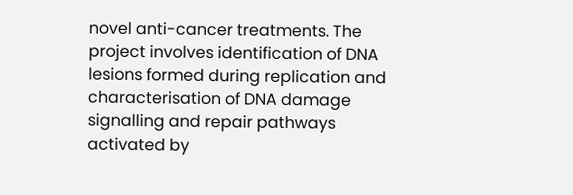novel anti-cancer treatments. The project involves identification of DNA lesions formed during replication and characterisation of DNA damage signalling and repair pathways activated by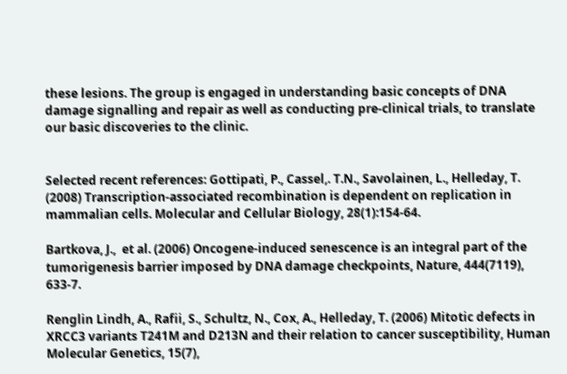these lesions. The group is engaged in understanding basic concepts of DNA damage signalling and repair as well as conducting pre-clinical trials, to translate our basic discoveries to the clinic.


Selected recent references: Gottipati, P., Cassel,. T.N., Savolainen, L., Helleday, T. (2008) Transcription-associated recombination is dependent on replication in mammalian cells. Molecular and Cellular Biology, 28(1):154-64.

Bartkova, J.,  et al. (2006) Oncogene-induced senescence is an integral part of the tumorigenesis barrier imposed by DNA damage checkpoints, Nature, 444(7119), 633-7.

Renglin Lindh, A., Rafii, S., Schultz, N., Cox, A., Helleday, T. (2006) Mitotic defects in XRCC3 variants T241M and D213N and their relation to cancer susceptibility, Human Molecular Genetics, 15(7),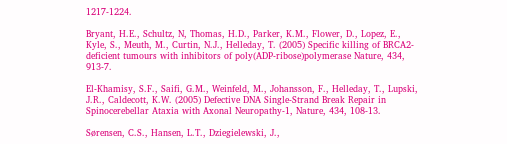1217-1224.

Bryant, H.E., Schultz, N, Thomas, H.D., Parker, K.M., Flower, D., Lopez, E., Kyle, S., Meuth, M., Curtin, N.J., Helleday, T. (2005) Specific killing of BRCA2-deficient tumours with inhibitors of poly(ADP-ribose)polymerase Nature, 434, 913-7.

El-Khamisy, S.F., Saifi, G.M., Weinfeld, M., Johansson, F., Helleday, T., Lupski, J.R., Caldecott, K.W. (2005) Defective DNA Single-Strand Break Repair in Spinocerebellar Ataxia with Axonal Neuropathy-1, Nature, 434, 108-13.

Sørensen, C.S., Hansen, L.T., Dziegielewski, J.,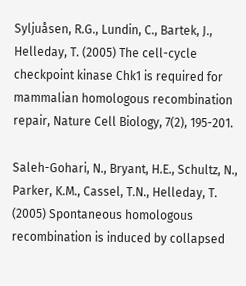Syljuåsen, R.G., Lundin, C., Bartek, J., Helleday, T. (2005) The cell-cycle checkpoint kinase Chk1 is required for mammalian homologous recombination repair, Nature Cell Biology, 7(2), 195-201.

Saleh-Gohari, N., Bryant, H.E., Schultz, N., Parker, K.M., Cassel, T.N., Helleday, T. (2005) Spontaneous homologous recombination is induced by collapsed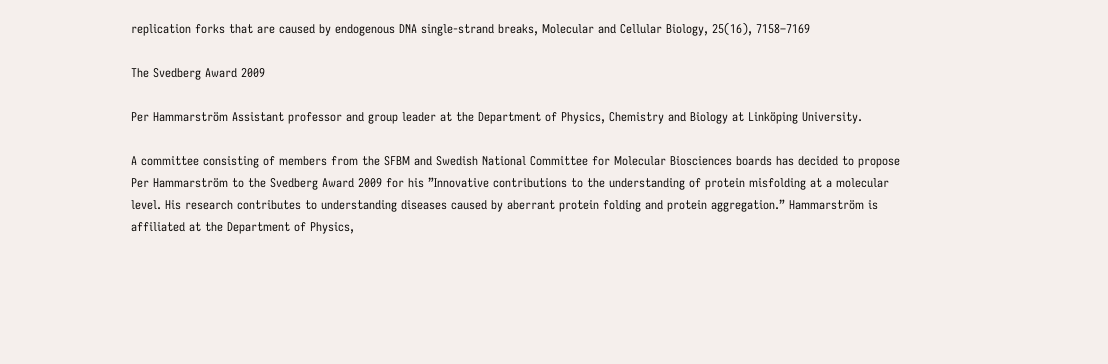replication forks that are caused by endogenous DNA single-strand breaks, Molecular and Cellular Biology, 25(16), 7158–7169

The Svedberg Award 2009

Per Hammarström Assistant professor and group leader at the Department of Physics, Chemistry and Biology at Linköping University.

A committee consisting of members from the SFBM and Swedish National Committee for Molecular Biosciences boards has decided to propose Per Hammarström to the Svedberg Award 2009 for his ”Innovative contributions to the understanding of protein misfolding at a molecular level. His research contributes to understanding diseases caused by aberrant protein folding and protein aggregation.” Hammarström is affiliated at the Department of Physics,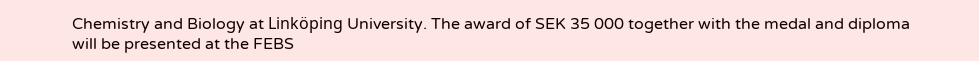Chemistry and Biology at Linköping University. The award of SEK 35 000 together with the medal and diploma will be presented at the FEBS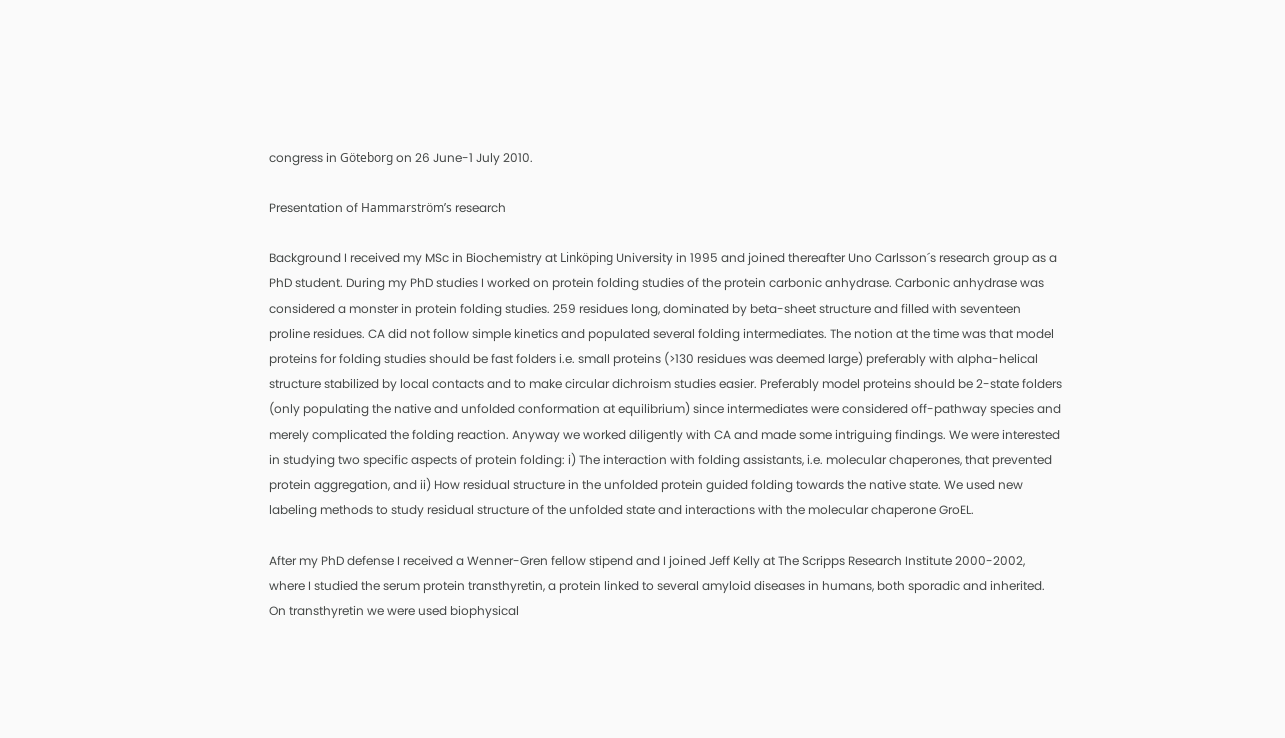congress in Göteborg on 26 June-1 July 2010.

Presentation of Hammarström’s research

Background I received my MSc in Biochemistry at Linköping University in 1995 and joined thereafter Uno Carlsson´s research group as a PhD student. During my PhD studies I worked on protein folding studies of the protein carbonic anhydrase. Carbonic anhydrase was considered a monster in protein folding studies. 259 residues long, dominated by beta-sheet structure and filled with seventeen proline residues. CA did not follow simple kinetics and populated several folding intermediates. The notion at the time was that model proteins for folding studies should be fast folders i.e. small proteins (>130 residues was deemed large) preferably with alpha-helical structure stabilized by local contacts and to make circular dichroism studies easier. Preferably model proteins should be 2-state folders (only populating the native and unfolded conformation at equilibrium) since intermediates were considered off-pathway species and merely complicated the folding reaction. Anyway we worked diligently with CA and made some intriguing findings. We were interested in studying two specific aspects of protein folding: i) The interaction with folding assistants, i.e. molecular chaperones, that prevented protein aggregation, and ii) How residual structure in the unfolded protein guided folding towards the native state. We used new labeling methods to study residual structure of the unfolded state and interactions with the molecular chaperone GroEL.

After my PhD defense I received a Wenner-Gren fellow stipend and I joined Jeff Kelly at The Scripps Research Institute 2000-2002, where I studied the serum protein transthyretin, a protein linked to several amyloid diseases in humans, both sporadic and inherited. On transthyretin we were used biophysical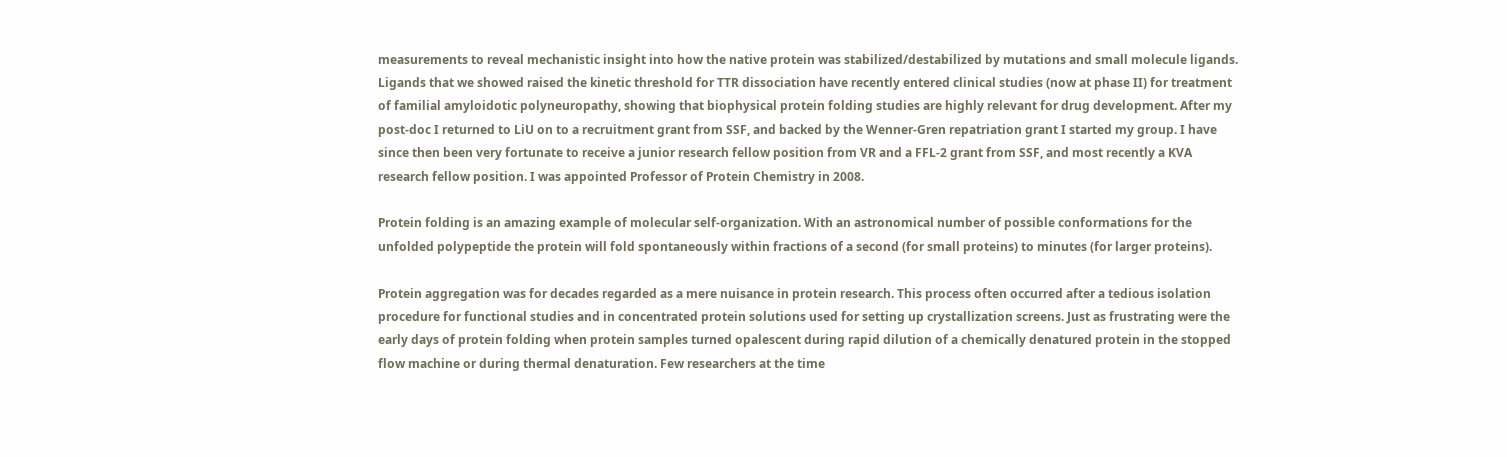measurements to reveal mechanistic insight into how the native protein was stabilized/destabilized by mutations and small molecule ligands. Ligands that we showed raised the kinetic threshold for TTR dissociation have recently entered clinical studies (now at phase II) for treatment of familial amyloidotic polyneuropathy, showing that biophysical protein folding studies are highly relevant for drug development. After my post-doc I returned to LiU on to a recruitment grant from SSF, and backed by the Wenner-Gren repatriation grant I started my group. I have since then been very fortunate to receive a junior research fellow position from VR and a FFL-2 grant from SSF, and most recently a KVA research fellow position. I was appointed Professor of Protein Chemistry in 2008.

Protein folding is an amazing example of molecular self-organization. With an astronomical number of possible conformations for the unfolded polypeptide the protein will fold spontaneously within fractions of a second (for small proteins) to minutes (for larger proteins).

Protein aggregation was for decades regarded as a mere nuisance in protein research. This process often occurred after a tedious isolation procedure for functional studies and in concentrated protein solutions used for setting up crystallization screens. Just as frustrating were the early days of protein folding when protein samples turned opalescent during rapid dilution of a chemically denatured protein in the stopped flow machine or during thermal denaturation. Few researchers at the time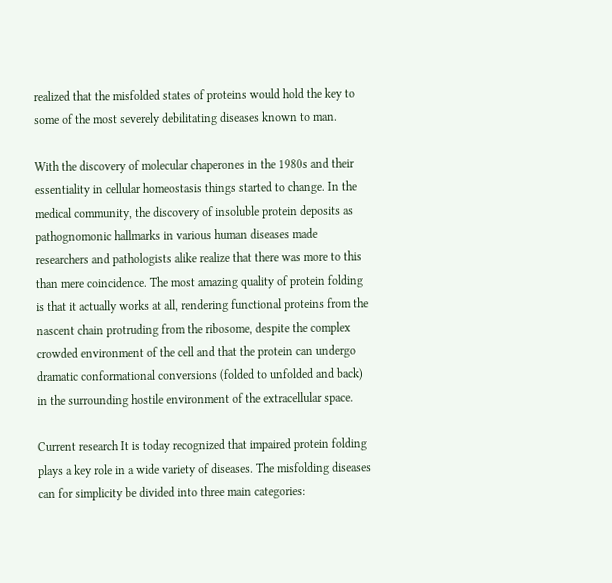realized that the misfolded states of proteins would hold the key to some of the most severely debilitating diseases known to man.

With the discovery of molecular chaperones in the 1980s and their essentiality in cellular homeostasis things started to change. In the medical community, the discovery of insoluble protein deposits as pathognomonic hallmarks in various human diseases made researchers and pathologists alike realize that there was more to this than mere coincidence. The most amazing quality of protein folding is that it actually works at all, rendering functional proteins from the nascent chain protruding from the ribosome, despite the complex crowded environment of the cell and that the protein can undergo dramatic conformational conversions (folded to unfolded and back) in the surrounding hostile environment of the extracellular space.

Current research It is today recognized that impaired protein folding plays a key role in a wide variety of diseases. The misfolding diseases can for simplicity be divided into three main categories: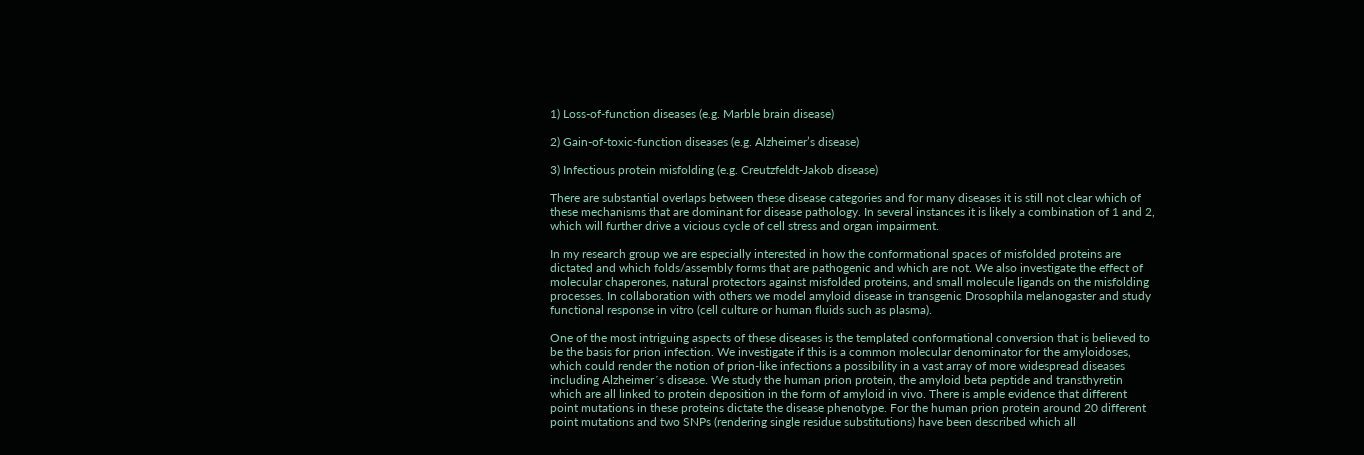1) Loss-of-function diseases (e.g. Marble brain disease)

2) Gain-of-toxic-function diseases (e.g. Alzheimer’s disease)

3) Infectious protein misfolding (e.g. Creutzfeldt-Jakob disease)

There are substantial overlaps between these disease categories and for many diseases it is still not clear which of these mechanisms that are dominant for disease pathology. In several instances it is likely a combination of 1 and 2, which will further drive a vicious cycle of cell stress and organ impairment.

In my research group we are especially interested in how the conformational spaces of misfolded proteins are dictated and which folds/assembly forms that are pathogenic and which are not. We also investigate the effect of molecular chaperones, natural protectors against misfolded proteins, and small molecule ligands on the misfolding processes. In collaboration with others we model amyloid disease in transgenic Drosophila melanogaster and study functional response in vitro (cell culture or human fluids such as plasma).

One of the most intriguing aspects of these diseases is the templated conformational conversion that is believed to be the basis for prion infection. We investigate if this is a common molecular denominator for the amyloidoses, which could render the notion of prion-like infections a possibility in a vast array of more widespread diseases including Alzheimer´s disease. We study the human prion protein, the amyloid beta peptide and transthyretin which are all linked to protein deposition in the form of amyloid in vivo. There is ample evidence that different point mutations in these proteins dictate the disease phenotype. For the human prion protein around 20 different point mutations and two SNPs (rendering single residue substitutions) have been described which all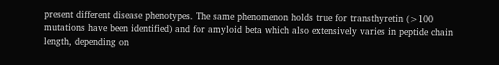present different disease phenotypes. The same phenomenon holds true for transthyretin (>100 mutations have been identified) and for amyloid beta which also extensively varies in peptide chain length, depending on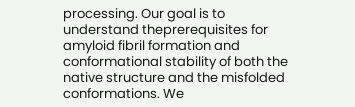processing. Our goal is to understand theprerequisites for amyloid fibril formation and conformational stability of both the native structure and the misfolded conformations. We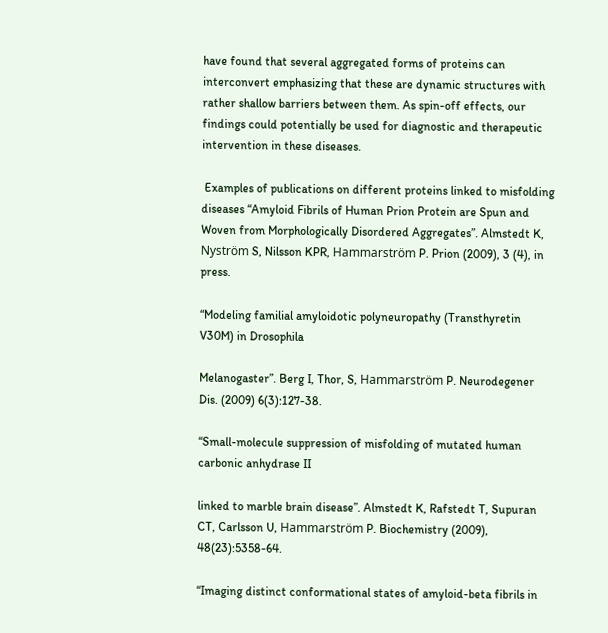have found that several aggregated forms of proteins can interconvert emphasizing that these are dynamic structures with rather shallow barriers between them. As spin-off effects, our findings could potentially be used for diagnostic and therapeutic intervention in these diseases.

 Examples of publications on different proteins linked to misfolding diseases “Amyloid Fibrils of Human Prion Protein are Spun and Woven from Morphologically Disordered Aggregates”. Almstedt K, Nyström S, Nilsson KPR, Hammarström P. Prion (2009), 3 (4), in press.

“Modeling familial amyloidotic polyneuropathy (Transthyretin V30M) in Drosophila

Melanogaster”. Berg I, Thor, S, Hammarström P. Neurodegener Dis. (2009) 6(3):127-38.

“Small-molecule suppression of misfolding of mutated human carbonic anhydrase II

linked to marble brain disease”. Almstedt K, Rafstedt T, Supuran CT, Carlsson U, Hammarström P. Biochemistry (2009), 48(23):5358-64.

“Imaging distinct conformational states of amyloid-beta fibrils in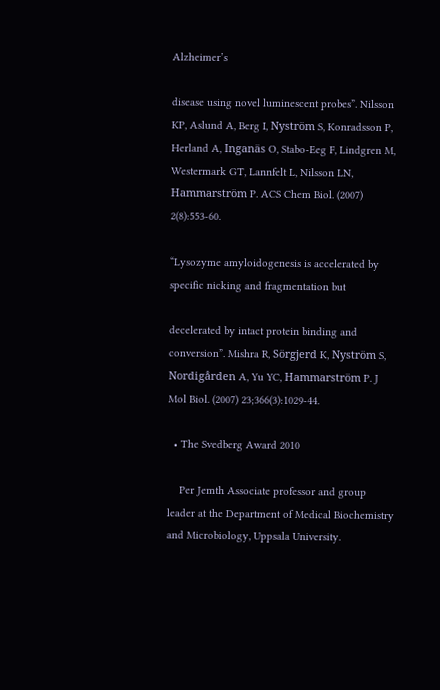Alzheimer’s

disease using novel luminescent probes”. Nilsson KP, Aslund A, Berg I, Nyström S, Konradsson P, Herland A, Inganäs O, Stabo-Eeg F, Lindgren M, Westermark GT, Lannfelt L, Nilsson LN, Hammarström P. ACS Chem Biol. (2007) 2(8):553-60.

“Lysozyme amyloidogenesis is accelerated by specific nicking and fragmentation but

decelerated by intact protein binding and conversion”. Mishra R, Sörgjerd K, Nyström S, Nordigården A, Yu YC, Hammarström P. J Mol Biol. (2007) 23;366(3):1029-44.

  • The Svedberg Award 2010

    Per Jemth Associate professor and group leader at the Department of Medical Biochemistry and Microbiology, Uppsala University.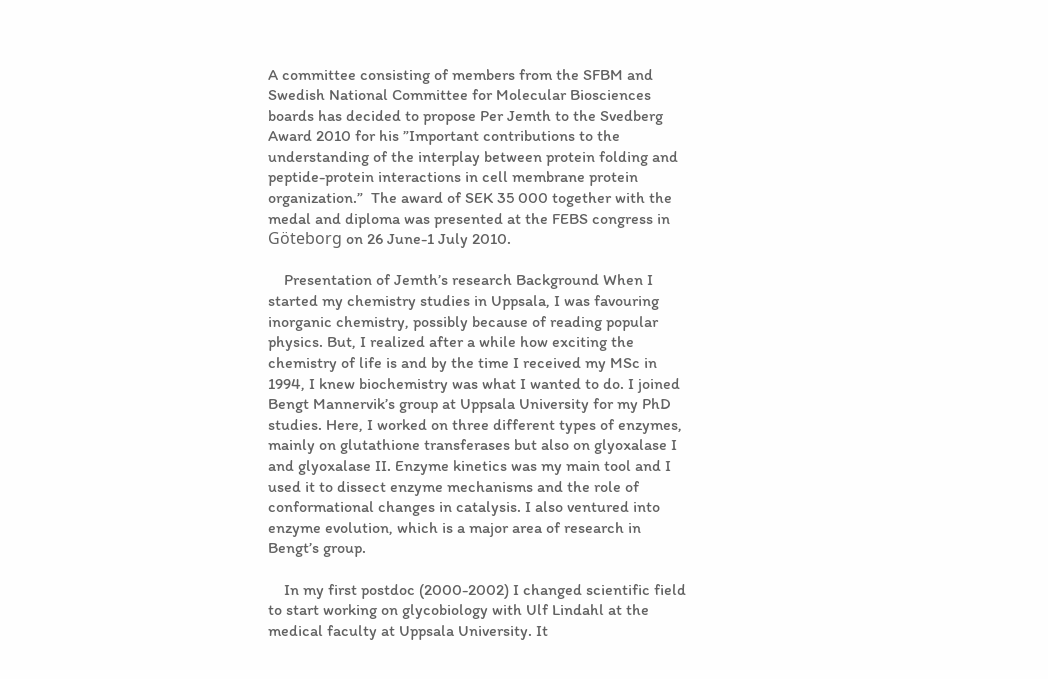A committee consisting of members from the SFBM and Swedish National Committee for Molecular Biosciences boards has decided to propose Per Jemth to the Svedberg Award 2010 for his ”Important contributions to the understanding of the interplay between protein folding and peptide-protein interactions in cell membrane protein organization.”  The award of SEK 35 000 together with the medal and diploma was presented at the FEBS congress in Göteborg on 26 June-1 July 2010.

    Presentation of Jemth’s research Background When I started my chemistry studies in Uppsala, I was favouring inorganic chemistry, possibly because of reading popular physics. But, I realized after a while how exciting the chemistry of life is and by the time I received my MSc in 1994, I knew biochemistry was what I wanted to do. I joined Bengt Mannervik’s group at Uppsala University for my PhD studies. Here, I worked on three different types of enzymes, mainly on glutathione transferases but also on glyoxalase I and glyoxalase II. Enzyme kinetics was my main tool and I used it to dissect enzyme mechanisms and the role of conformational changes in catalysis. I also ventured into enzyme evolution, which is a major area of research in Bengt’s group.

    In my first postdoc (2000-2002) I changed scientific field to start working on glycobiology with Ulf Lindahl at the medical faculty at Uppsala University. It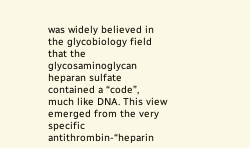was widely believed in the glycobiology field that the glycosaminoglycan heparan sulfate contained a “code”, much like DNA. This view emerged from the very specific antithrombin-“heparin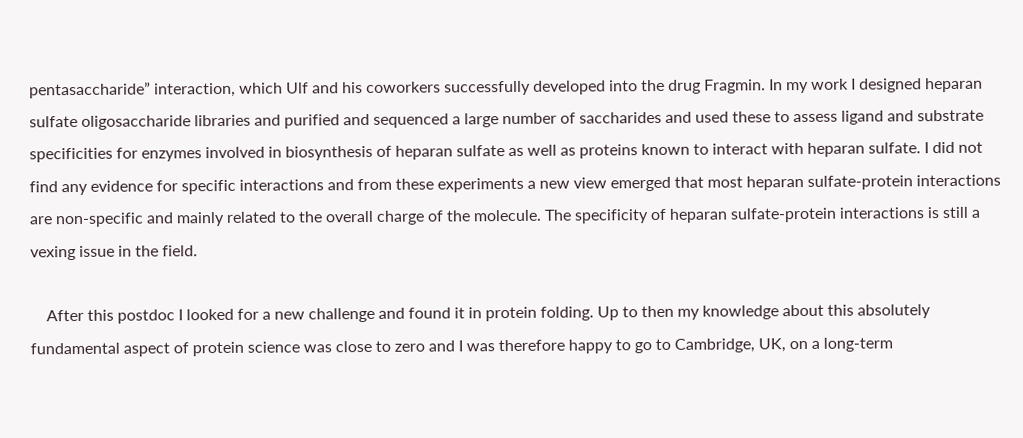pentasaccharide” interaction, which Ulf and his coworkers successfully developed into the drug Fragmin. In my work I designed heparan sulfate oligosaccharide libraries and purified and sequenced a large number of saccharides and used these to assess ligand and substrate specificities for enzymes involved in biosynthesis of heparan sulfate as well as proteins known to interact with heparan sulfate. I did not find any evidence for specific interactions and from these experiments a new view emerged that most heparan sulfate-protein interactions are non-specific and mainly related to the overall charge of the molecule. The specificity of heparan sulfate-protein interactions is still a vexing issue in the field.

    After this postdoc I looked for a new challenge and found it in protein folding. Up to then my knowledge about this absolutely fundamental aspect of protein science was close to zero and I was therefore happy to go to Cambridge, UK, on a long-term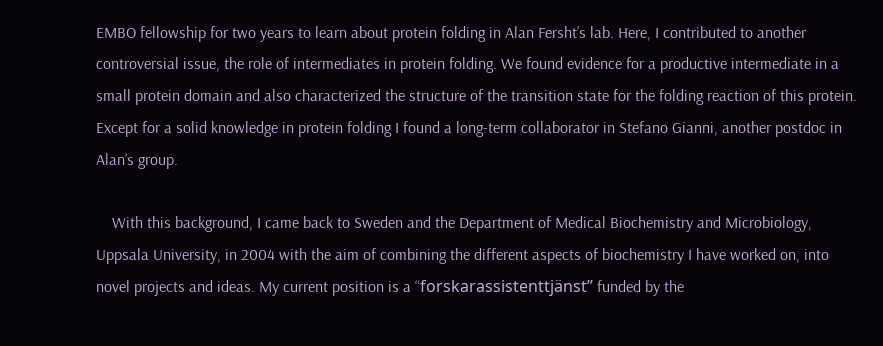EMBO fellowship for two years to learn about protein folding in Alan Fersht’s lab. Here, I contributed to another controversial issue, the role of intermediates in protein folding. We found evidence for a productive intermediate in a small protein domain and also characterized the structure of the transition state for the folding reaction of this protein. Except for a solid knowledge in protein folding I found a long-term collaborator in Stefano Gianni, another postdoc in Alan’s group.

    With this background, I came back to Sweden and the Department of Medical Biochemistry and Microbiology, Uppsala University, in 2004 with the aim of combining the different aspects of biochemistry I have worked on, into novel projects and ideas. My current position is a “forskarassistenttjänst” funded by the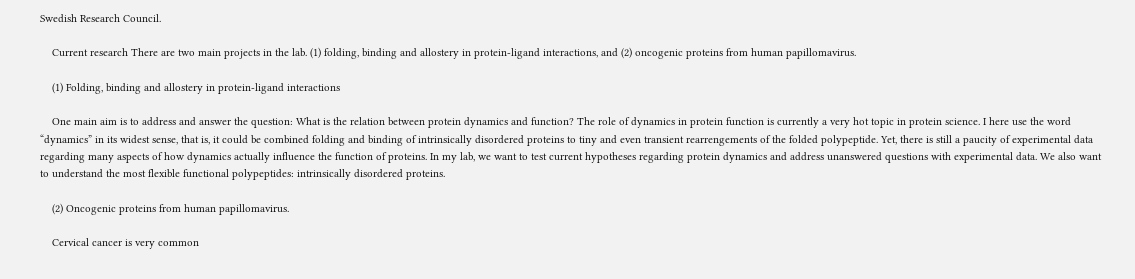Swedish Research Council.

    Current research There are two main projects in the lab. (1) folding, binding and allostery in protein-ligand interactions, and (2) oncogenic proteins from human papillomavirus.

    (1) Folding, binding and allostery in protein-ligand interactions

    One main aim is to address and answer the question: What is the relation between protein dynamics and function? The role of dynamics in protein function is currently a very hot topic in protein science. I here use the word “dynamics” in its widest sense, that is, it could be combined folding and binding of intrinsically disordered proteins to tiny and even transient rearrengements of the folded polypeptide. Yet, there is still a paucity of experimental data regarding many aspects of how dynamics actually influence the function of proteins. In my lab, we want to test current hypotheses regarding protein dynamics and address unanswered questions with experimental data. We also want to understand the most flexible functional polypeptides: intrinsically disordered proteins.

    (2) Oncogenic proteins from human papillomavirus.

    Cervical cancer is very common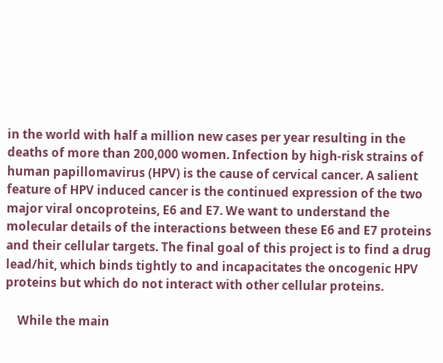in the world with half a million new cases per year resulting in the deaths of more than 200,000 women. Infection by high-risk strains of human papillomavirus (HPV) is the cause of cervical cancer. A salient feature of HPV induced cancer is the continued expression of the two major viral oncoproteins, E6 and E7. We want to understand the molecular details of the interactions between these E6 and E7 proteins and their cellular targets. The final goal of this project is to find a drug lead/hit, which binds tightly to and incapacitates the oncogenic HPV proteins but which do not interact with other cellular proteins.

    While the main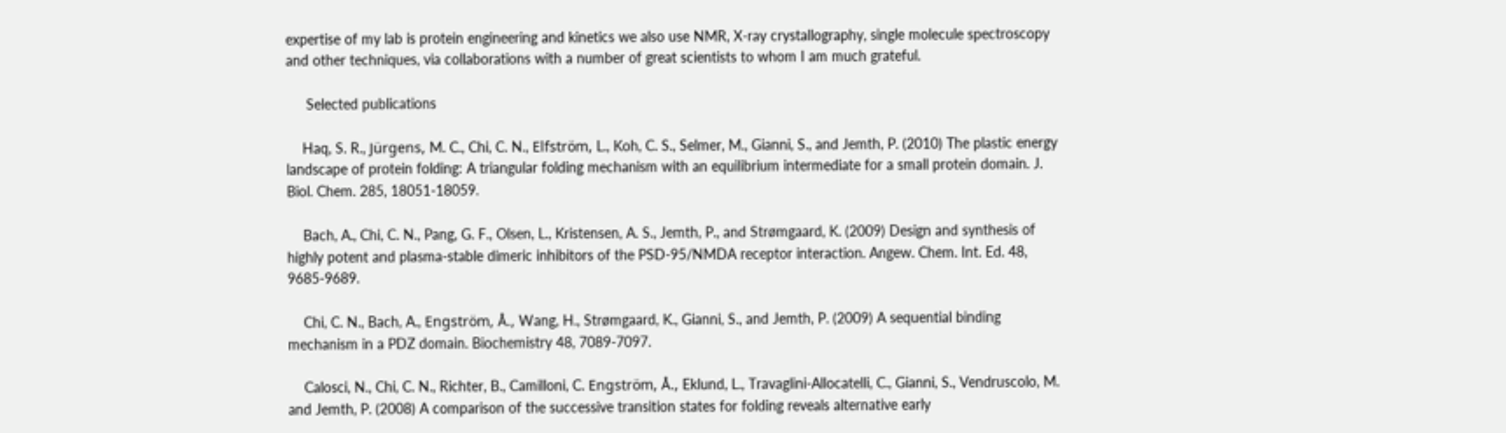expertise of my lab is protein engineering and kinetics we also use NMR, X-ray crystallography, single molecule spectroscopy and other techniques, via collaborations with a number of great scientists to whom I am much grateful.

     Selected publications

    Haq, S. R., Jürgens, M. C., Chi, C. N., Elfström, L., Koh, C. S., Selmer, M., Gianni, S., and Jemth, P. (2010) The plastic energy landscape of protein folding: A triangular folding mechanism with an equilibrium intermediate for a small protein domain. J. Biol. Chem. 285, 18051-18059.

    Bach, A., Chi, C. N., Pang, G. F., Olsen, L., Kristensen, A. S., Jemth, P., and Strømgaard, K. (2009) Design and synthesis of highly potent and plasma-stable dimeric inhibitors of the PSD-95/NMDA receptor interaction. Angew. Chem. Int. Ed. 48, 9685-9689.

    Chi, C. N., Bach, A., Engström, Å., Wang, H., Strømgaard, K., Gianni, S., and Jemth, P. (2009) A sequential binding mechanism in a PDZ domain. Biochemistry 48, 7089-7097.

    Calosci, N., Chi, C. N., Richter, B., Camilloni, C. Engström, Å., Eklund, L., Travaglini-Allocatelli, C., Gianni, S., Vendruscolo, M. and Jemth, P. (2008) A comparison of the successive transition states for folding reveals alternative early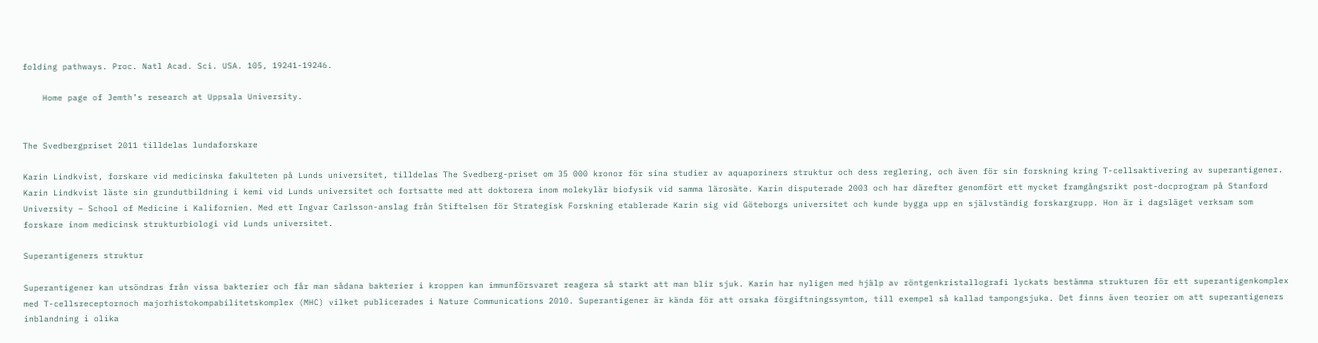folding pathways. Proc. Natl Acad. Sci. USA. 105, 19241-19246.

    Home page of Jemth’s research at Uppsala University.


The Svedbergpriset 2011 tilldelas lundaforskare

Karin Lindkvist, forskare vid medicinska fakulteten på Lunds universitet, tilldelas The Svedberg-priset om 35 000 kronor för sina studier av aquaporiners struktur och dess reglering, och även för sin forskning kring T-cellsaktivering av superantigener. Karin Lindkvist läste sin grundutbildning i kemi vid Lunds universitet och fortsatte med att doktorera inom molekylär biofysik vid samma lärosäte. Karin disputerade 2003 och har därefter genomfört ett mycket framgångsrikt post-docprogram på Stanford University – School of Medicine i Kalifornien. Med ett Ingvar Carlsson-anslag från Stiftelsen för Strategisk Forskning etablerade Karin sig vid Göteborgs universitet och kunde bygga upp en självständig forskargrupp. Hon är i dagsläget verksam som forskare inom medicinsk strukturbiologi vid Lunds universitet.

Superantigeners struktur

Superantigener kan utsöndras från vissa bakterier och får man sådana bakterier i kroppen kan immunförsvaret reagera så starkt att man blir sjuk. Karin har nyligen med hjälp av röntgenkristallografi lyckats bestämma strukturen för ett superantigenkomplex med T-cellsreceptornoch majorhistokompabilitetskomplex (MHC) vilket publicerades i Nature Communications 2010. Superantigener är kända för att orsaka förgiftningssymtom, till exempel så kallad tampongsjuka. Det finns även teorier om att superantigeners inblandning i olika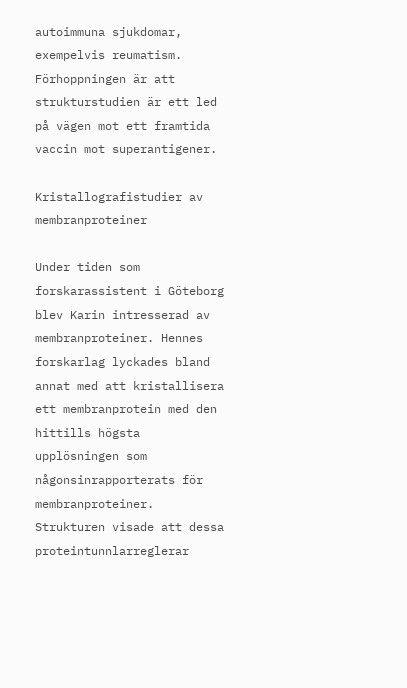autoimmuna sjukdomar, exempelvis reumatism. Förhoppningen är att strukturstudien är ett led på vägen mot ett framtida vaccin mot superantigener.

Kristallografistudier av membranproteiner

Under tiden som forskarassistent i Göteborg blev Karin intresserad av membranproteiner. Hennes forskarlag lyckades bland annat med att kristallisera ett membranprotein med den hittills högsta upplösningen som någonsinrapporterats för membranproteiner. Strukturen visade att dessa proteintunnlarreglerar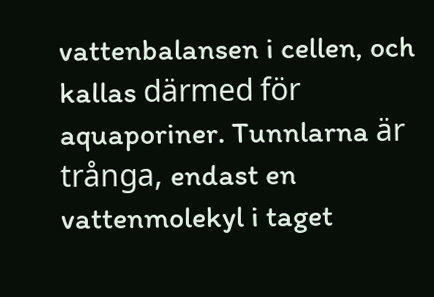vattenbalansen i cellen, och kallas därmed för aquaporiner. Tunnlarna är trånga, endast en vattenmolekyl i taget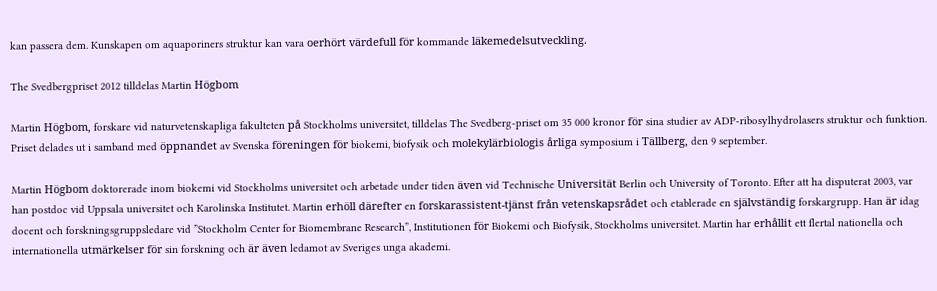kan passera dem. Kunskapen om aquaporiners struktur kan vara oerhört värdefull för kommande läkemedelsutveckling.

The Svedbergpriset 2012 tilldelas Martin Högbom

Martin Högbom, forskare vid naturvetenskapliga fakulteten på Stockholms universitet, tilldelas The Svedberg-priset om 35 000 kronor för sina studier av ADP-ribosylhydrolasers struktur och funktion. Priset delades ut i samband med öppnandet av Svenska föreningen för biokemi, biofysik och molekylärbiologis årliga symposium i Tällberg, den 9 september.

Martin Högbom doktorerade inom biokemi vid Stockholms universitet och arbetade under tiden även vid Technische Universität Berlin och University of Toronto. Efter att ha disputerat 2003, var han postdoc vid Uppsala universitet och Karolinska Institutet. Martin erhöll därefter en forskarassistent-tjänst från vetenskapsrådet och etablerade en självständig forskargrupp. Han är idag docent och forskningsgruppsledare vid ”Stockholm Center for Biomembrane Research”, Institutionen för Biokemi och Biofysik, Stockholms universitet. Martin har erhållit ett flertal nationella och internationella utmärkelser för sin forskning och är även ledamot av Sveriges unga akademi.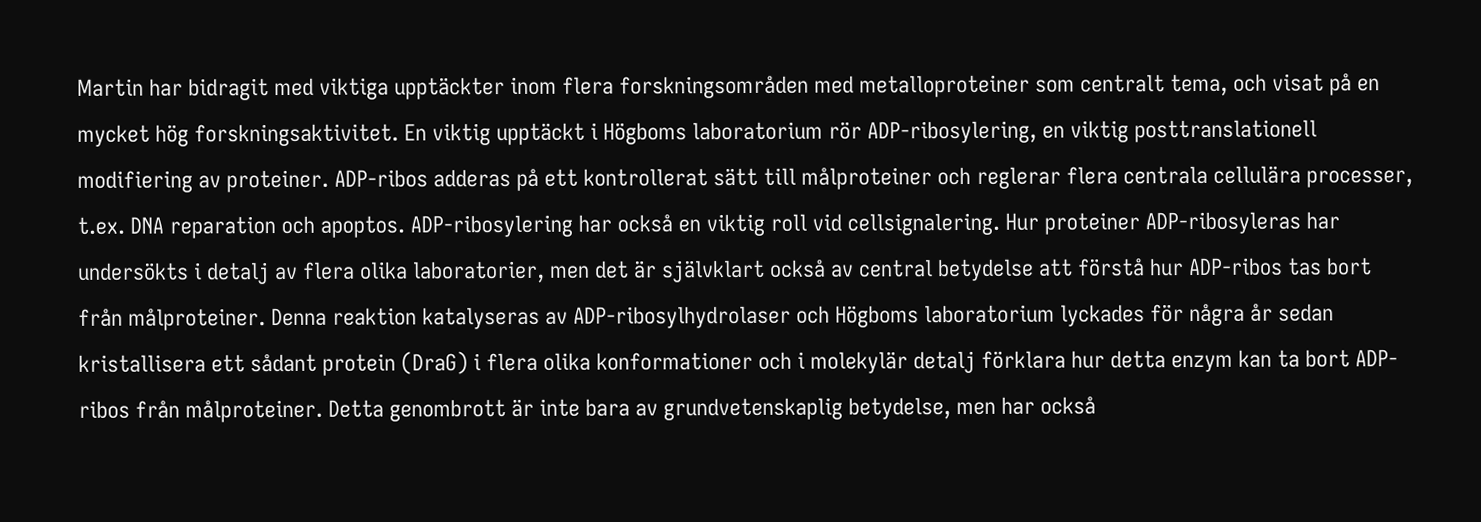Martin har bidragit med viktiga upptäckter inom flera forskningsområden med metalloproteiner som centralt tema, och visat på en mycket hög forskningsaktivitet. En viktig upptäckt i Högboms laboratorium rör ADP-ribosylering, en viktig posttranslationell modifiering av proteiner. ADP-ribos adderas på ett kontrollerat sätt till målproteiner och reglerar flera centrala cellulära processer, t.ex. DNA reparation och apoptos. ADP-ribosylering har också en viktig roll vid cellsignalering. Hur proteiner ADP-ribosyleras har undersökts i detalj av flera olika laboratorier, men det är självklart också av central betydelse att förstå hur ADP-ribos tas bort från målproteiner. Denna reaktion katalyseras av ADP-ribosylhydrolaser och Högboms laboratorium lyckades för några år sedan kristallisera ett sådant protein (DraG) i flera olika konformationer och i molekylär detalj förklara hur detta enzym kan ta bort ADP-ribos från målproteiner. Detta genombrott är inte bara av grundvetenskaplig betydelse, men har också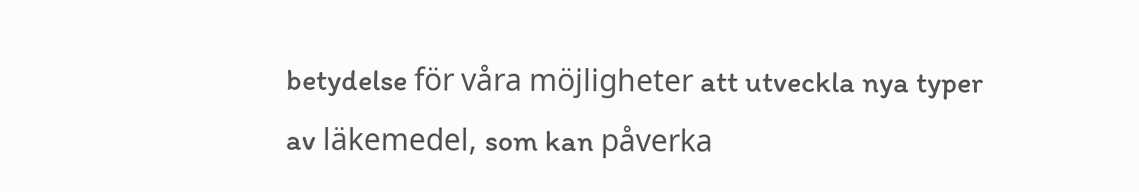betydelse för våra möjligheter att utveckla nya typer av läkemedel, som kan påverka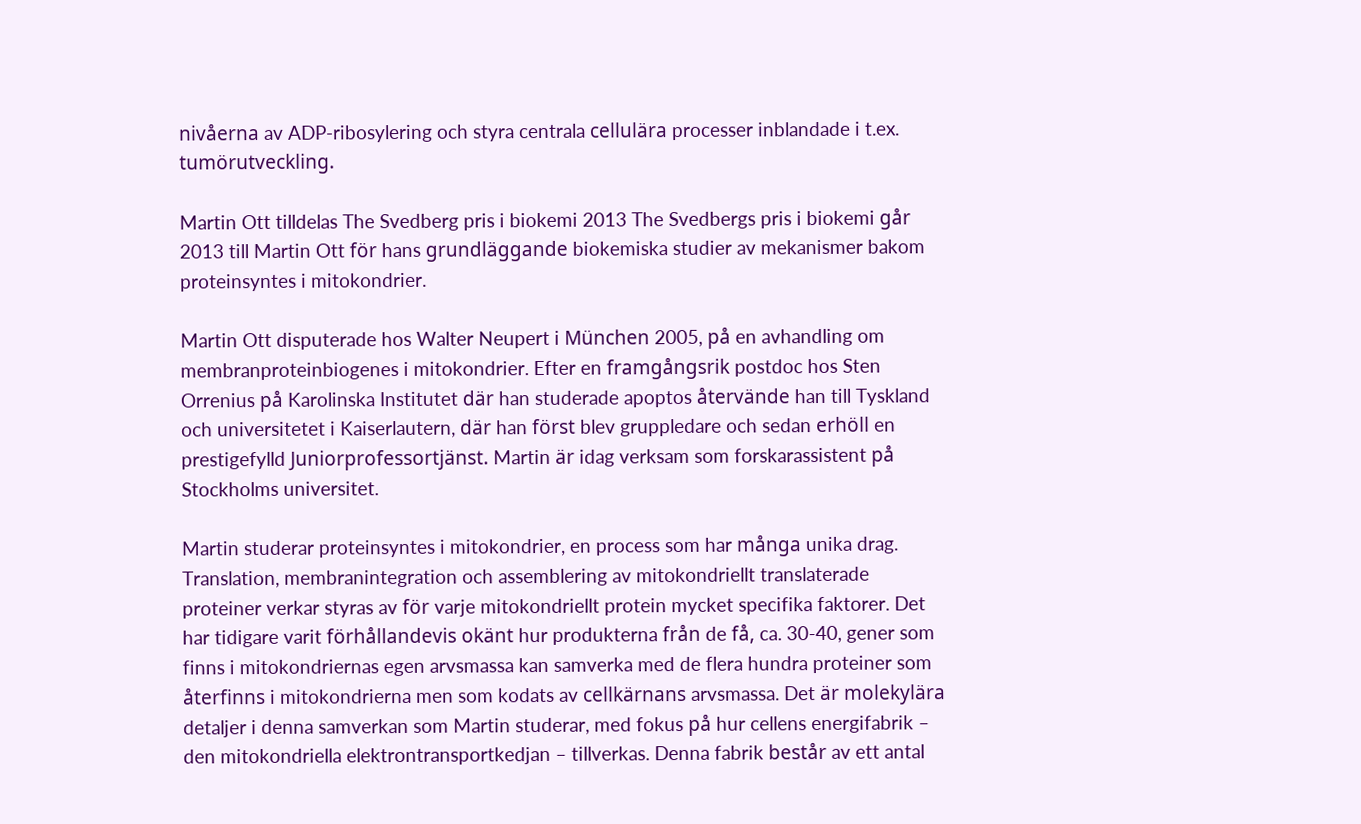nivåerna av ADP-ribosylering och styra centrala cellulära processer inblandade i t.ex. tumörutveckling.

Martin Ott tilldelas The Svedberg pris i biokemi 2013 The Svedbergs pris i biokemi går 2013 till Martin Ott för hans grundläggande biokemiska studier av mekanismer bakom proteinsyntes i mitokondrier.

Martin Ott disputerade hos Walter Neupert i München 2005, på en avhandling om membranproteinbiogenes i mitokondrier. Efter en framgångsrik postdoc hos Sten Orrenius på Karolinska Institutet där han studerade apoptos återvände han till Tyskland och universitetet i Kaiserlautern, där han först blev gruppledare och sedan erhöll en prestigefylld Juniorprofessortjänst. Martin är idag verksam som forskarassistent på Stockholms universitet.

Martin studerar proteinsyntes i mitokondrier, en process som har många unika drag. Translation, membranintegration och assemblering av mitokondriellt translaterade proteiner verkar styras av för varje mitokondriellt protein mycket specifika faktorer. Det har tidigare varit förhållandevis okänt hur produkterna från de få, ca. 30-40, gener som finns i mitokondriernas egen arvsmassa kan samverka med de flera hundra proteiner som återfinns i mitokondrierna men som kodats av cellkärnans arvsmassa. Det är molekylära detaljer i denna samverkan som Martin studerar, med fokus på hur cellens energifabrik – den mitokondriella elektrontransportkedjan – tillverkas. Denna fabrik består av ett antal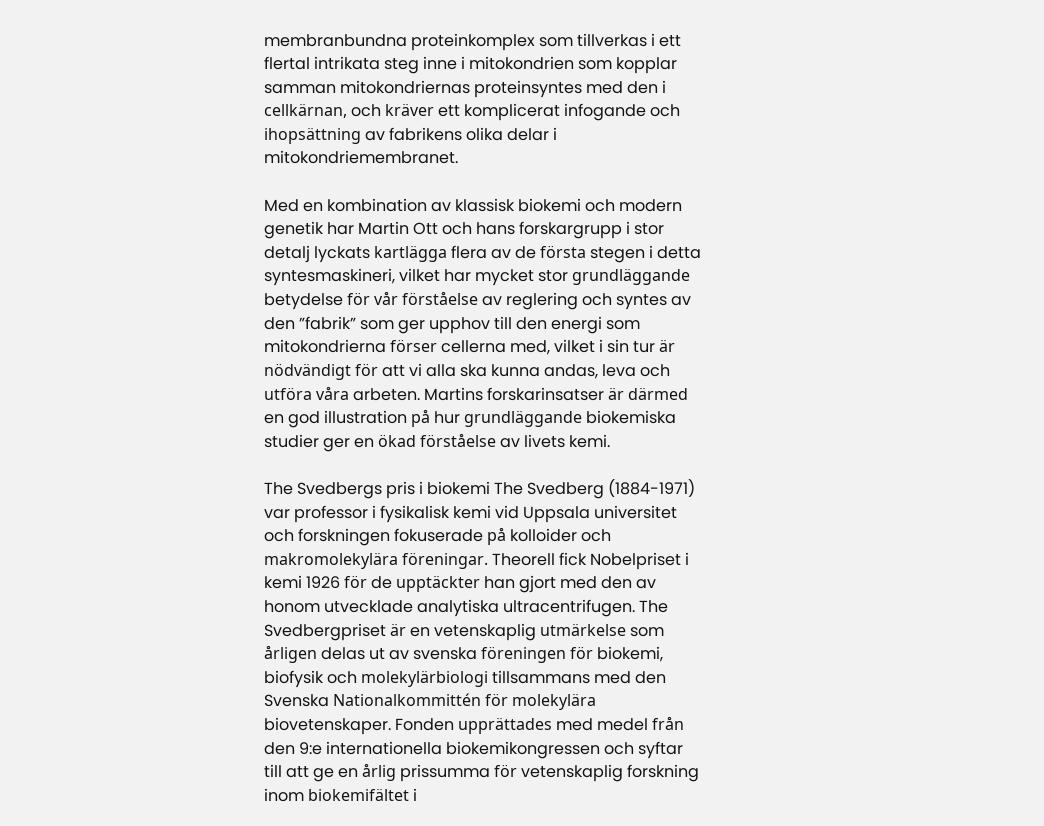membranbundna proteinkomplex som tillverkas i ett flertal intrikata steg inne i mitokondrien som kopplar samman mitokondriernas proteinsyntes med den i cellkärnan, och kräver ett komplicerat infogande och ihopsättning av fabrikens olika delar i mitokondriemembranet.

Med en kombination av klassisk biokemi och modern genetik har Martin Ott och hans forskargrupp i stor detalj lyckats kartlägga flera av de första stegen i detta syntesmaskineri, vilket har mycket stor grundläggande betydelse för vår förståelse av reglering och syntes av den ”fabrik” som ger upphov till den energi som mitokondrierna förser cellerna med, vilket i sin tur är nödvändigt för att vi alla ska kunna andas, leva och utföra våra arbeten. Martins forskarinsatser är därmed en god illustration på hur grundläggande biokemiska studier ger en ökad förståelse av livets kemi.

The Svedbergs pris i biokemi The Svedberg (1884-1971) var professor i fysikalisk kemi vid Uppsala universitet och forskningen fokuserade på kolloider och makromolekylära föreningar. Theorell fick Nobelpriset i kemi 1926 för de upptäckter han gjort med den av honom utvecklade analytiska ultracentrifugen. The Svedbergpriset är en vetenskaplig utmärkelse som årligen delas ut av svenska föreningen för biokemi, biofysik och molekylärbiologi tillsammans med den Svenska Nationalkommittén för molekylära biovetenskaper. Fonden upprättades med medel från den 9:e internationella biokemikongressen och syftar till att ge en årlig prissumma för vetenskaplig forskning inom biokemifältet i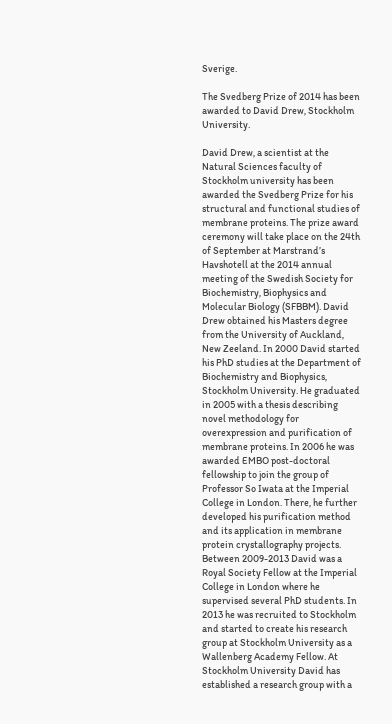Sverige.

The Svedberg Prize of 2014 has been awarded to David Drew, Stockholm University.

David Drew, a scientist at the Natural Sciences faculty of Stockholm university has been awarded the Svedberg Prize for his structural and functional studies of membrane proteins. The prize award ceremony will take place on the 24th of September at Marstrand’s Havshotell at the 2014 annual meeting of the Swedish Society for Biochemistry, Biophysics and Molecular Biology (SFBBM). David Drew obtained his Masters degree from the University of Auckland, New Zeeland. In 2000 David started his PhD studies at the Department of Biochemistry and Biophysics, Stockholm University. He graduated in 2005 with a thesis describing novel methodology for overexpression and purification of membrane proteins. In 2006 he was awarded EMBO post-doctoral fellowship to join the group of Professor So Iwata at the Imperial College in London. There, he further developed his purification method and its application in membrane protein crystallography projects. Between 2009-2013 David was a Royal Society Fellow at the Imperial College in London where he supervised several PhD students. In 2013 he was recruited to Stockholm and started to create his research group at Stockholm University as a Wallenberg Academy Fellow. At Stockholm University David has established a research group with a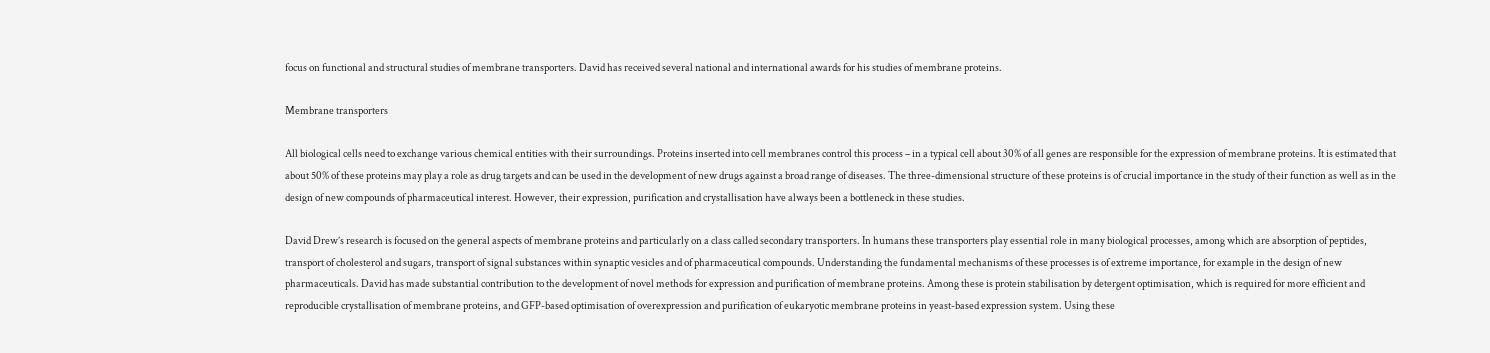focus on functional and structural studies of membrane transporters. David has received several national and international awards for his studies of membrane proteins.

Membrane transporters

All biological cells need to exchange various chemical entities with their surroundings. Proteins inserted into cell membranes control this process – in a typical cell about 30% of all genes are responsible for the expression of membrane proteins. It is estimated that about 50% of these proteins may play a role as drug targets and can be used in the development of new drugs against a broad range of diseases. The three-dimensional structure of these proteins is of crucial importance in the study of their function as well as in the design of new compounds of pharmaceutical interest. However, their expression, purification and crystallisation have always been a bottleneck in these studies.

David Drew’s research is focused on the general aspects of membrane proteins and particularly on a class called secondary transporters. In humans these transporters play essential role in many biological processes, among which are absorption of peptides, transport of cholesterol and sugars, transport of signal substances within synaptic vesicles and of pharmaceutical compounds. Understanding the fundamental mechanisms of these processes is of extreme importance, for example in the design of new pharmaceuticals. David has made substantial contribution to the development of novel methods for expression and purification of membrane proteins. Among these is protein stabilisation by detergent optimisation, which is required for more efficient and reproducible crystallisation of membrane proteins, and GFP-based optimisation of overexpression and purification of eukaryotic membrane proteins in yeast-based expression system. Using these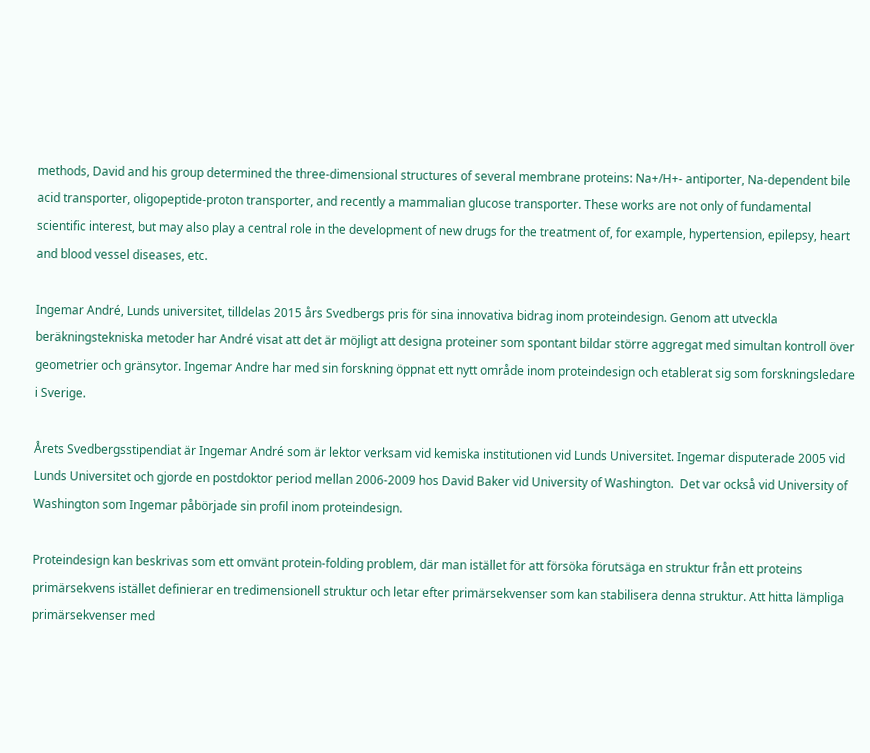methods, David and his group determined the three-dimensional structures of several membrane proteins: Na+/H+- antiporter, Na-dependent bile acid transporter, oligopeptide-proton transporter, and recently a mammalian glucose transporter. These works are not only of fundamental scientific interest, but may also play a central role in the development of new drugs for the treatment of, for example, hypertension, epilepsy, heart and blood vessel diseases, etc.

Ingemar André, Lunds universitet, tilldelas 2015 års Svedbergs pris för sina innovativa bidrag inom proteindesign. Genom att utveckla beräkningstekniska metoder har André visat att det är möjligt att designa proteiner som spontant bildar större aggregat med simultan kontroll över geometrier och gränsytor. Ingemar Andre har med sin forskning öppnat ett nytt område inom proteindesign och etablerat sig som forskningsledare i Sverige.

Årets Svedbergsstipendiat är Ingemar André som är lektor verksam vid kemiska institutionen vid Lunds Universitet. Ingemar disputerade 2005 vid Lunds Universitet och gjorde en postdoktor period mellan 2006-2009 hos David Baker vid University of Washington.  Det var också vid University of Washington som Ingemar påbörjade sin profil inom proteindesign.

Proteindesign kan beskrivas som ett omvänt protein-folding problem, där man istället för att försöka förutsäga en struktur från ett proteins primärsekvens istället definierar en tredimensionell struktur och letar efter primärsekvenser som kan stabilisera denna struktur. Att hitta lämpliga primärsekvenser med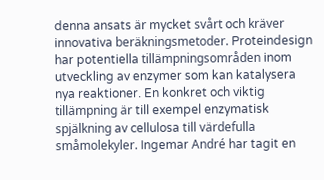denna ansats är mycket svårt och kräver innovativa beräkningsmetoder. Proteindesign har potentiella tillämpningsområden inom utveckling av enzymer som kan katalysera nya reaktioner. En konkret och viktig tillämpning är till exempel enzymatisk spjälkning av cellulosa till värdefulla småmolekyler. Ingemar André har tagit en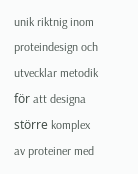unik riktnig inom proteindesign och utvecklar metodik för att designa större komplex av proteiner med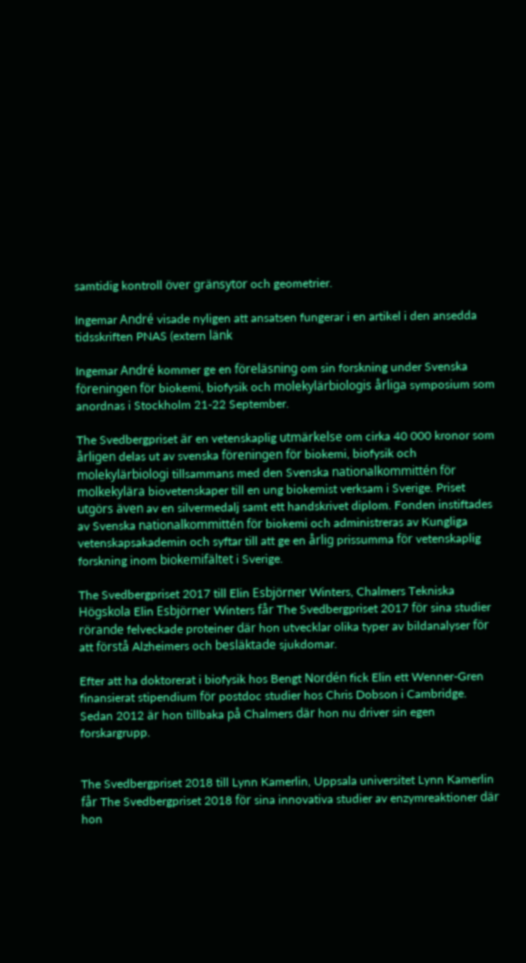samtidig kontroll över gränsytor och geometrier.

Ingemar André visade nyligen att ansatsen fungerar i en artikel i den ansedda tidsskriften PNAS (extern länk

Ingemar André kommer ge en föreläsning om sin forskning under Svenska föreningen för biokemi, biofysik och molekylärbiologis årliga symposium som anordnas i Stockholm 21-22 September.

The Svedbergpriset är en vetenskaplig utmärkelse om cirka 40 000 kronor som årligen delas ut av svenska föreningen för biokemi, biofysik och molekylärbiologi tillsammans med den Svenska nationalkommittén för molkekylära biovetenskaper till en ung biokemist verksam i Sverige. Priset utgörs även av en silvermedalj samt ett handskrivet diplom. Fonden instiftades av Svenska nationalkommittén för biokemi och administreras av Kungliga vetenskapsakademin och syftar till att ge en årlig prissumma för vetenskaplig forskning inom biokemifältet i Sverige.

The Svedbergpriset 2017 till Elin Esbjörner Winters, Chalmers Tekniska Högskola Elin Esbjörner Winters får The Svedbergpriset 2017 för sina studier rörande felveckade proteiner där hon utvecklar olika typer av bildanalyser för att förstå Alzheimers och besläktade sjukdomar.

Efter att ha doktorerat i biofysik hos Bengt Nordén fick Elin ett Wenner-Gren finansierat stipendium för postdoc studier hos Chris Dobson i Cambridge. Sedan 2012 är hon tillbaka på Chalmers där hon nu driver sin egen forskargrupp.


The Svedbergpriset 2018 till Lynn Kamerlin, Uppsala universitet Lynn Kamerlin får The Svedbergpriset 2018 för sina innovativa studier av enzymreaktioner där hon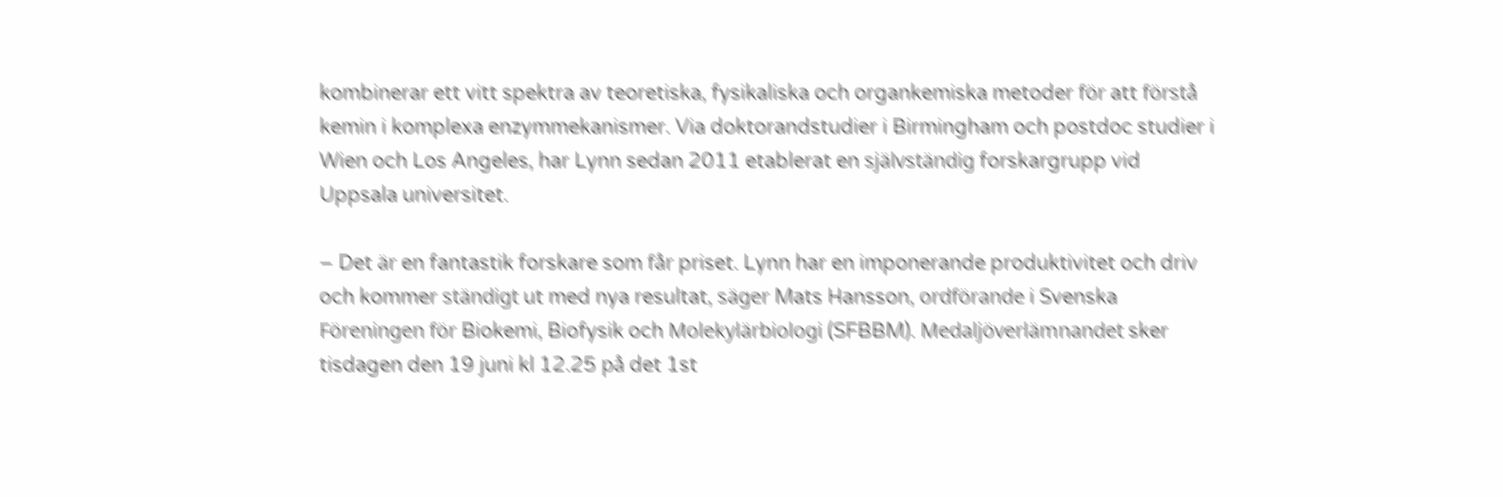kombinerar ett vitt spektra av teoretiska, fysikaliska och organkemiska metoder för att förstå kemin i komplexa enzymmekanismer. Via doktorandstudier i Birmingham och postdoc studier i Wien och Los Angeles, har Lynn sedan 2011 etablerat en självständig forskargrupp vid Uppsala universitet.

– Det är en fantastik forskare som får priset. Lynn har en imponerande produktivitet och driv och kommer ständigt ut med nya resultat, säger Mats Hansson, ordförande i Svenska Föreningen för Biokemi, Biofysik och Molekylärbiologi (SFBBM). Medaljöverlämnandet sker tisdagen den 19 juni kl 12.25 på det 1st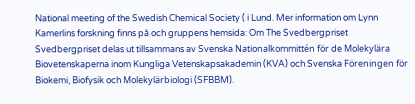National meeting of the Swedish Chemical Society ( i Lund. Mer information om Lynn Kamerlins forskning finns på och gruppens hemsida: Om The Svedbergpriset Svedbergpriset delas ut tillsammans av Svenska Nationalkommittén för de Molekylära Biovetenskaperna inom Kungliga Vetenskapsakademin (KVA) och Svenska Föreningen för Biokemi, Biofysik och Molekylärbiologi (SFBBM).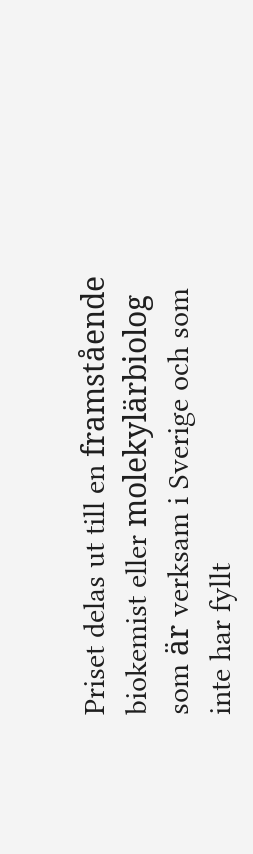Priset delas ut till en framstående biokemist eller molekylärbiolog som är verksam i Sverige och som inte har fyllt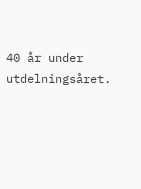40 år under utdelningsåret.